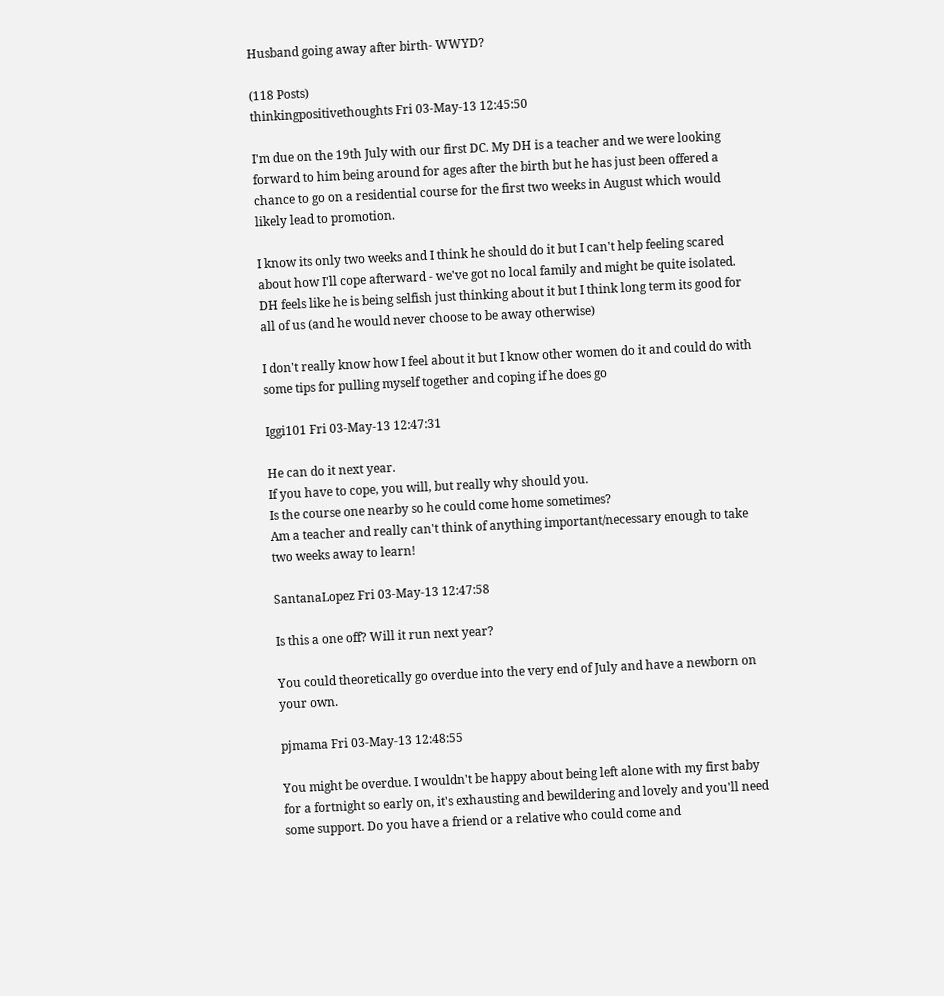Husband going away after birth- WWYD?

(118 Posts)
thinkingpositivethoughts Fri 03-May-13 12:45:50

I'm due on the 19th July with our first DC. My DH is a teacher and we were looking forward to him being around for ages after the birth but he has just been offered a chance to go on a residential course for the first two weeks in August which would likely lead to promotion.

I know its only two weeks and I think he should do it but I can't help feeling scared about how I'll cope afterward - we've got no local family and might be quite isolated. DH feels like he is being selfish just thinking about it but I think long term its good for all of us (and he would never choose to be away otherwise)

I don't really know how I feel about it but I know other women do it and could do with some tips for pulling myself together and coping if he does go

Iggi101 Fri 03-May-13 12:47:31

He can do it next year.
If you have to cope, you will, but really why should you.
Is the course one nearby so he could come home sometimes?
Am a teacher and really can't think of anything important/necessary enough to take two weeks away to learn!

SantanaLopez Fri 03-May-13 12:47:58

Is this a one off? Will it run next year?

You could theoretically go overdue into the very end of July and have a newborn on your own.

pjmama Fri 03-May-13 12:48:55

You might be overdue. I wouldn't be happy about being left alone with my first baby for a fortnight so early on, it's exhausting and bewildering and lovely and you'll need some support. Do you have a friend or a relative who could come and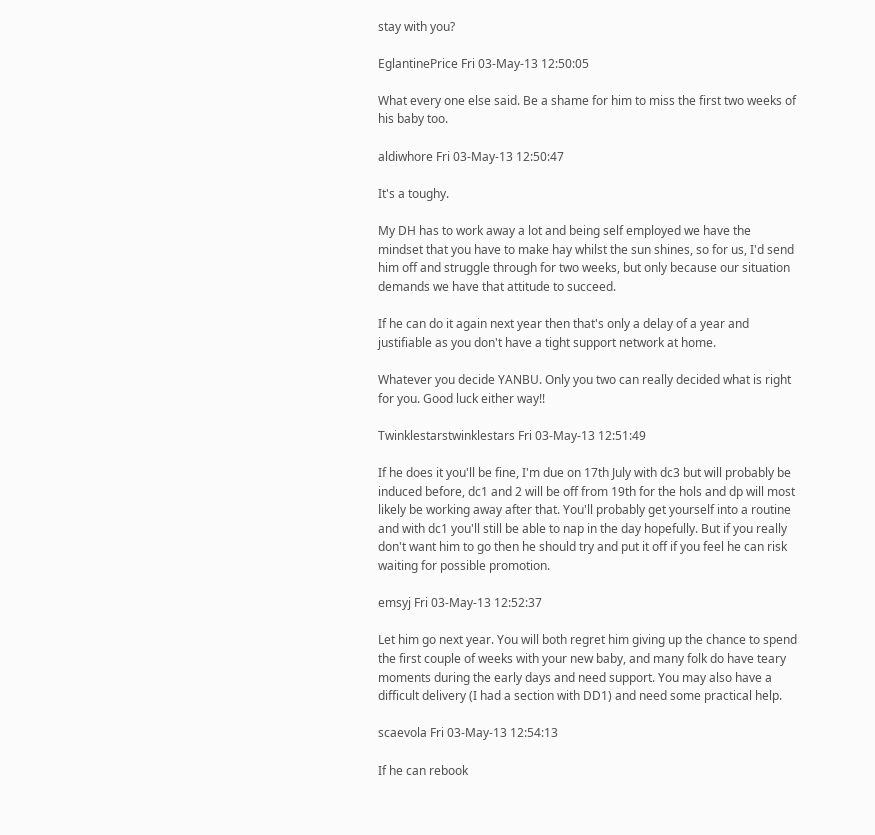stay with you?

EglantinePrice Fri 03-May-13 12:50:05

What every one else said. Be a shame for him to miss the first two weeks of his baby too.

aldiwhore Fri 03-May-13 12:50:47

It's a toughy.

My DH has to work away a lot and being self employed we have the mindset that you have to make hay whilst the sun shines, so for us, I'd send him off and struggle through for two weeks, but only because our situation demands we have that attitude to succeed.

If he can do it again next year then that's only a delay of a year and justifiable as you don't have a tight support network at home.

Whatever you decide YANBU. Only you two can really decided what is right for you. Good luck either way!!

Twinklestarstwinklestars Fri 03-May-13 12:51:49

If he does it you'll be fine, I'm due on 17th July with dc3 but will probably be induced before, dc1 and 2 will be off from 19th for the hols and dp will most likely be working away after that. You'll probably get yourself into a routine and with dc1 you'll still be able to nap in the day hopefully. But if you really don't want him to go then he should try and put it off if you feel he can risk waiting for possible promotion.

emsyj Fri 03-May-13 12:52:37

Let him go next year. You will both regret him giving up the chance to spend the first couple of weeks with your new baby, and many folk do have teary moments during the early days and need support. You may also have a difficult delivery (I had a section with DD1) and need some practical help.

scaevola Fri 03-May-13 12:54:13

If he can rebook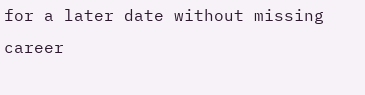for a later date without missing career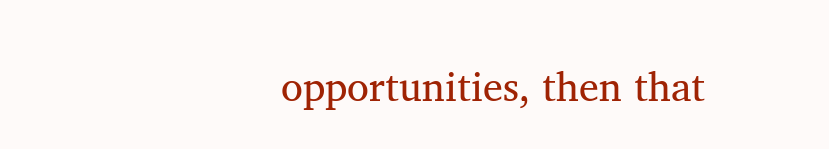opportunities, then that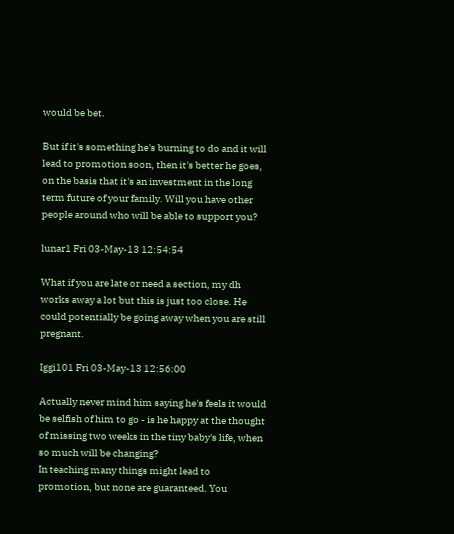would be bet.

But if it's something he's burning to do and it will lead to promotion soon, then it's better he goes, on the basis that it's an investment in the long term future of your family. Will you have other people around who will be able to support you?

lunar1 Fri 03-May-13 12:54:54

What if you are late or need a section, my dh works away a lot but this is just too close. He could potentially be going away when you are still pregnant.

Iggi101 Fri 03-May-13 12:56:00

Actually never mind him saying he's feels it would be selfish of him to go - is he happy at the thought of missing two weeks in the tiny baby's life, when so much will be changing?
In teaching many things might lead to promotion, but none are guaranteed. You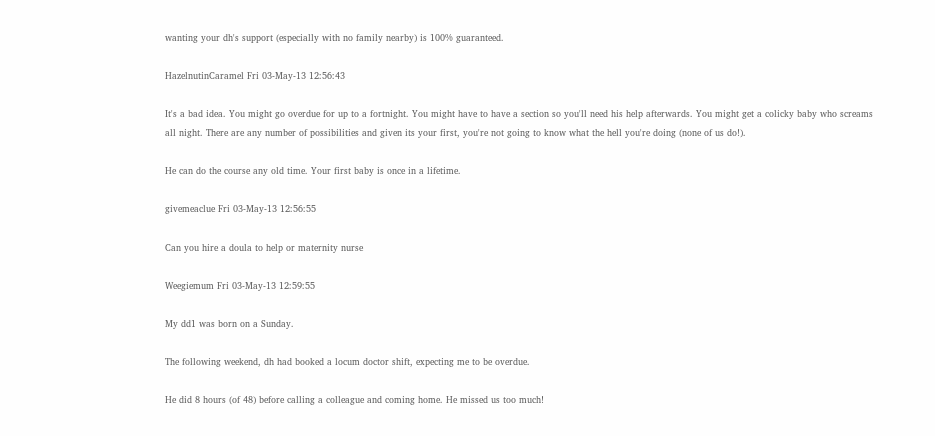wanting your dh's support (especially with no family nearby) is 100% guaranteed.

HazelnutinCaramel Fri 03-May-13 12:56:43

It's a bad idea. You might go overdue for up to a fortnight. You might have to have a section so you'll need his help afterwards. You might get a colicky baby who screams all night. There are any number of possibilities and given its your first, you're not going to know what the hell you're doing (none of us do!).

He can do the course any old time. Your first baby is once in a lifetime.

givemeaclue Fri 03-May-13 12:56:55

Can you hire a doula to help or maternity nurse

Weegiemum Fri 03-May-13 12:59:55

My dd1 was born on a Sunday.

The following weekend, dh had booked a locum doctor shift, expecting me to be overdue.

He did 8 hours (of 48) before calling a colleague and coming home. He missed us too much!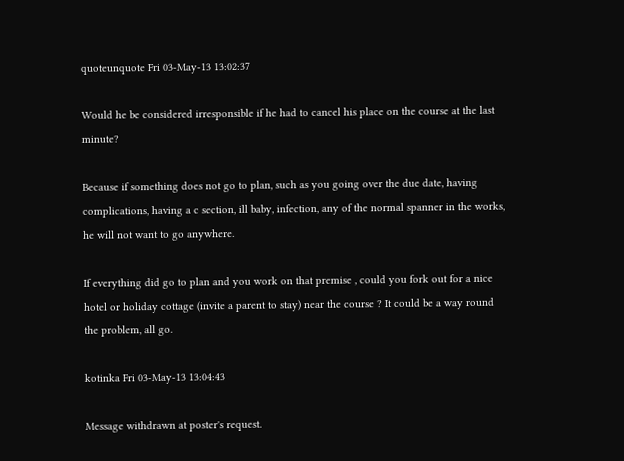quoteunquote Fri 03-May-13 13:02:37

Would he be considered irresponsible if he had to cancel his place on the course at the last minute?

Because if something does not go to plan, such as you going over the due date, having complications, having a c section, ill baby, infection, any of the normal spanner in the works, he will not want to go anywhere.

If everything did go to plan and you work on that premise , could you fork out for a nice hotel or holiday cottage (invite a parent to stay) near the course ? It could be a way round the problem, all go.

kotinka Fri 03-May-13 13:04:43

Message withdrawn at poster's request.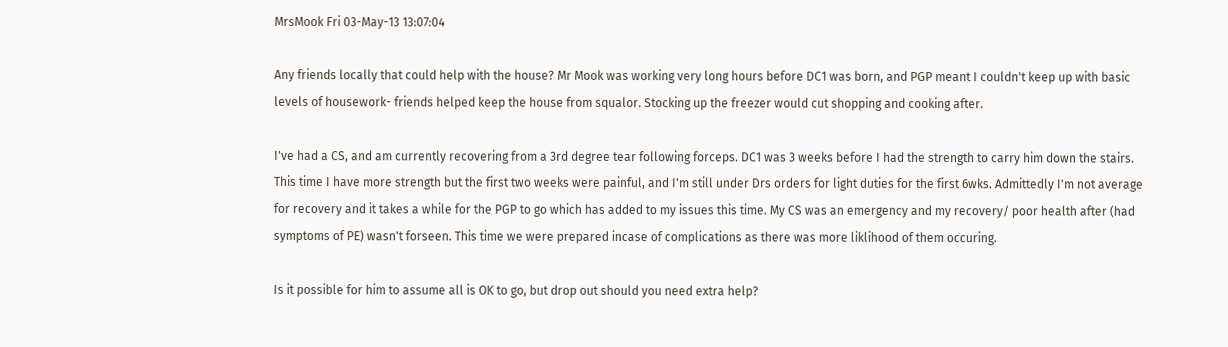MrsMook Fri 03-May-13 13:07:04

Any friends locally that could help with the house? Mr Mook was working very long hours before DC1 was born, and PGP meant I couldn't keep up with basic levels of housework- friends helped keep the house from squalor. Stocking up the freezer would cut shopping and cooking after.

I've had a CS, and am currently recovering from a 3rd degree tear following forceps. DC1 was 3 weeks before I had the strength to carry him down the stairs. This time I have more strength but the first two weeks were painful, and I'm still under Drs orders for light duties for the first 6wks. Admittedly I'm not average for recovery and it takes a while for the PGP to go which has added to my issues this time. My CS was an emergency and my recovery/ poor health after (had symptoms of PE) wasn't forseen. This time we were prepared incase of complications as there was more liklihood of them occuring.

Is it possible for him to assume all is OK to go, but drop out should you need extra help?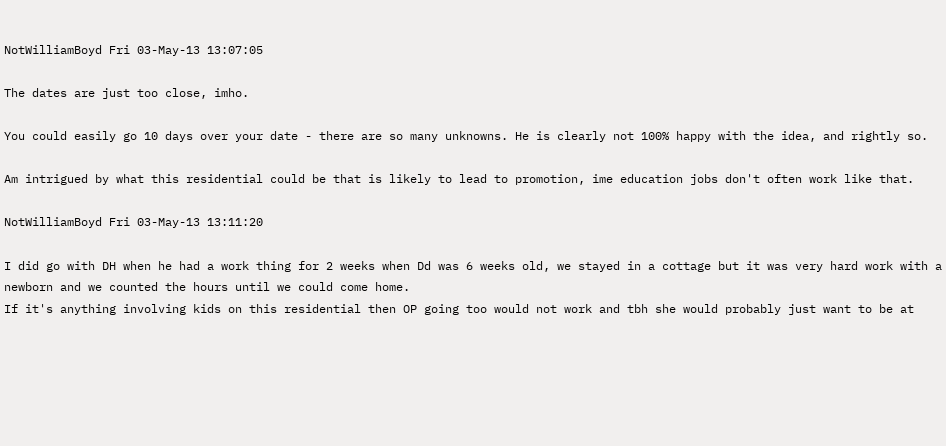NotWilliamBoyd Fri 03-May-13 13:07:05

The dates are just too close, imho.

You could easily go 10 days over your date - there are so many unknowns. He is clearly not 100% happy with the idea, and rightly so.

Am intrigued by what this residential could be that is likely to lead to promotion, ime education jobs don't often work like that.

NotWilliamBoyd Fri 03-May-13 13:11:20

I did go with DH when he had a work thing for 2 weeks when Dd was 6 weeks old, we stayed in a cottage but it was very hard work with a newborn and we counted the hours until we could come home.
If it's anything involving kids on this residential then OP going too would not work and tbh she would probably just want to be at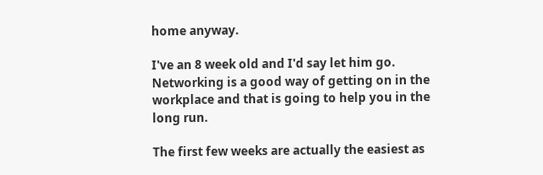home anyway.

I've an 8 week old and I'd say let him go. Networking is a good way of getting on in the workplace and that is going to help you in the long run.

The first few weeks are actually the easiest as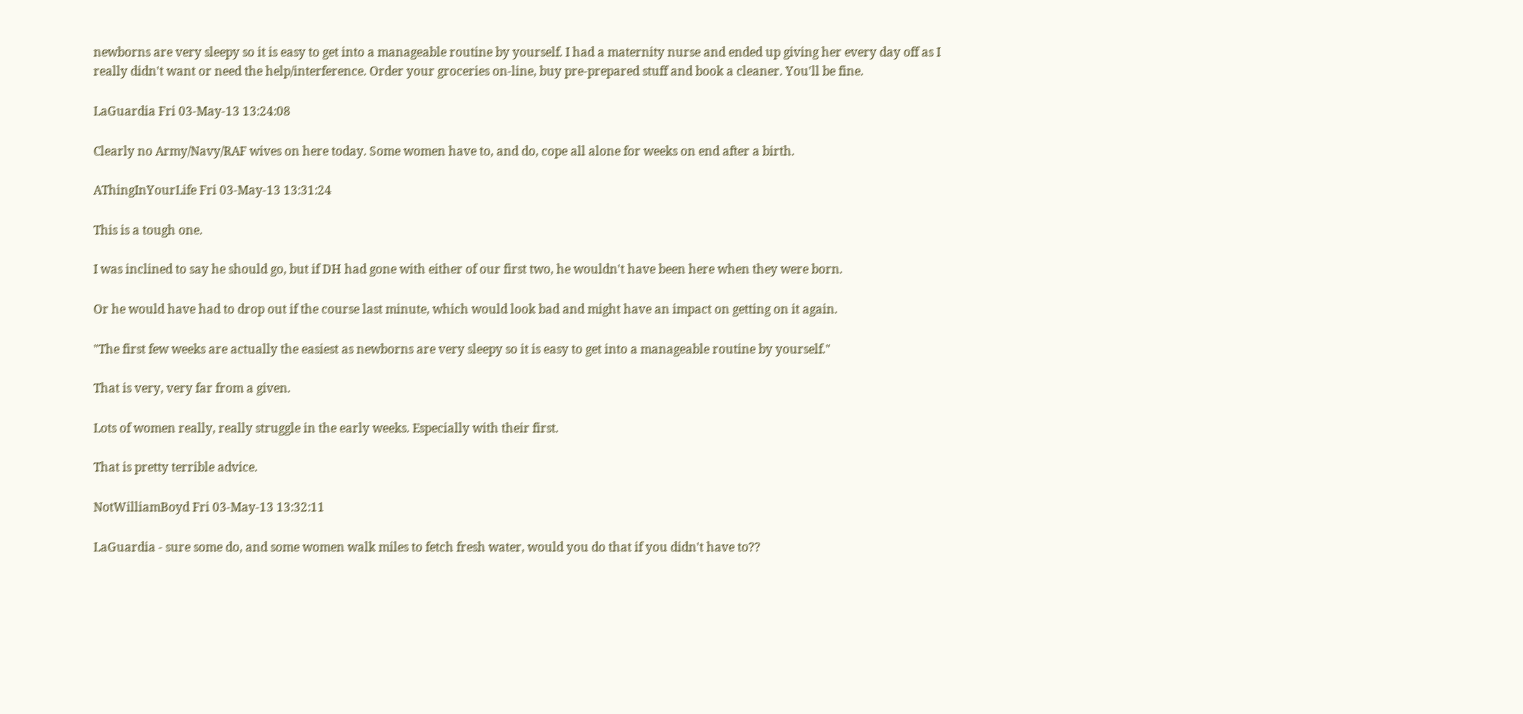newborns are very sleepy so it is easy to get into a manageable routine by yourself. I had a maternity nurse and ended up giving her every day off as I really didn't want or need the help/interference. Order your groceries on-line, buy pre-prepared stuff and book a cleaner. You'll be fine.

LaGuardia Fri 03-May-13 13:24:08

Clearly no Army/Navy/RAF wives on here today. Some women have to, and do, cope all alone for weeks on end after a birth.

AThingInYourLife Fri 03-May-13 13:31:24

This is a tough one.

I was inclined to say he should go, but if DH had gone with either of our first two, he wouldn't have been here when they were born.

Or he would have had to drop out if the course last minute, which would look bad and might have an impact on getting on it again.

"The first few weeks are actually the easiest as newborns are very sleepy so it is easy to get into a manageable routine by yourself."

That is very, very far from a given.

Lots of women really, really struggle in the early weeks. Especially with their first.

That is pretty terrible advice.

NotWilliamBoyd Fri 03-May-13 13:32:11

LaGuardia - sure some do, and some women walk miles to fetch fresh water, would you do that if you didn't have to??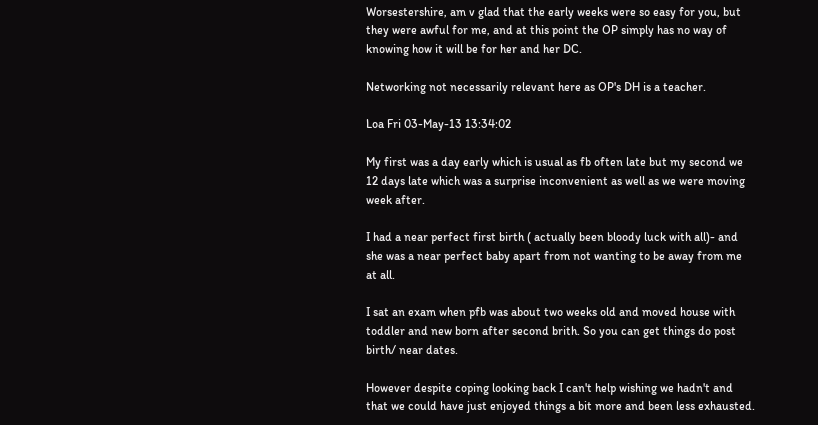Worsestershire, am v glad that the early weeks were so easy for you, but they were awful for me, and at this point the OP simply has no way of knowing how it will be for her and her DC.

Networking not necessarily relevant here as OP's DH is a teacher.

Loa Fri 03-May-13 13:34:02

My first was a day early which is usual as fb often late but my second we 12 days late which was a surprise inconvenient as well as we were moving week after.

I had a near perfect first birth ( actually been bloody luck with all)- and she was a near perfect baby apart from not wanting to be away from me at all.

I sat an exam when pfb was about two weeks old and moved house with toddler and new born after second brith. So you can get things do post birth/ near dates.

However despite coping looking back I can't help wishing we hadn't and that we could have just enjoyed things a bit more and been less exhausted.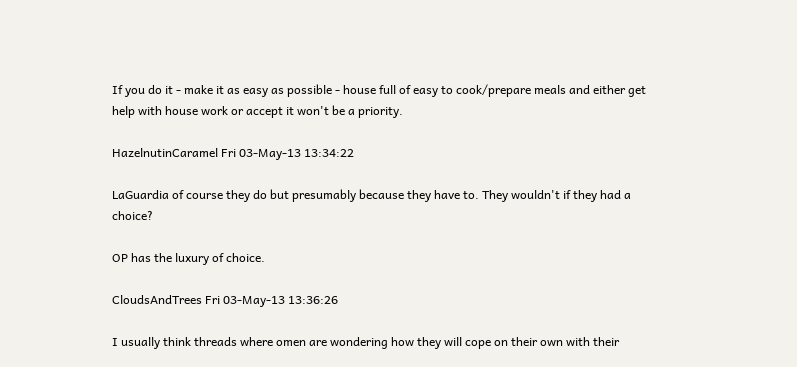If you do it - make it as easy as possible - house full of easy to cook/prepare meals and either get help with house work or accept it won't be a priority.

HazelnutinCaramel Fri 03-May-13 13:34:22

LaGuardia of course they do but presumably because they have to. They wouldn't if they had a choice?

OP has the luxury of choice.

CloudsAndTrees Fri 03-May-13 13:36:26

I usually think threads where omen are wondering how they will cope on their own with their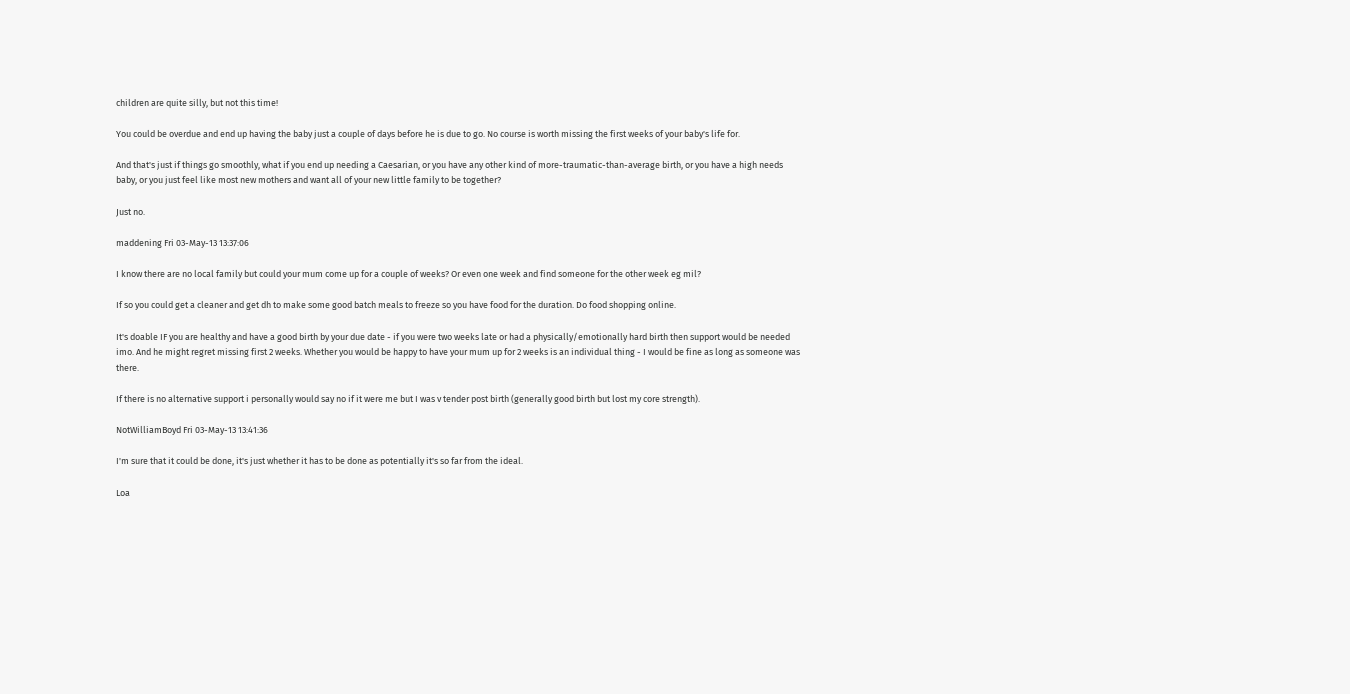children are quite silly, but not this time!

You could be overdue and end up having the baby just a couple of days before he is due to go. No course is worth missing the first weeks of your baby's life for.

And that's just if things go smoothly, what if you end up needing a Caesarian, or you have any other kind of more-traumatic-than-average birth, or you have a high needs baby, or you just feel like most new mothers and want all of your new little family to be together?

Just no.

maddening Fri 03-May-13 13:37:06

I know there are no local family but could your mum come up for a couple of weeks? Or even one week and find someone for the other week eg mil?

If so you could get a cleaner and get dh to make some good batch meals to freeze so you have food for the duration. Do food shopping online.

It's doable IF you are healthy and have a good birth by your due date - if you were two weeks late or had a physically/emotionally hard birth then support would be needed imo. And he might regret missing first 2 weeks. Whether you would be happy to have your mum up for 2 weeks is an individual thing - I would be fine as long as someone was there.

If there is no alternative support i personally would say no if it were me but I was v tender post birth (generally good birth but lost my core strength).

NotWilliamBoyd Fri 03-May-13 13:41:36

I'm sure that it could be done, it's just whether it has to be done as potentially it's so far from the ideal.

Loa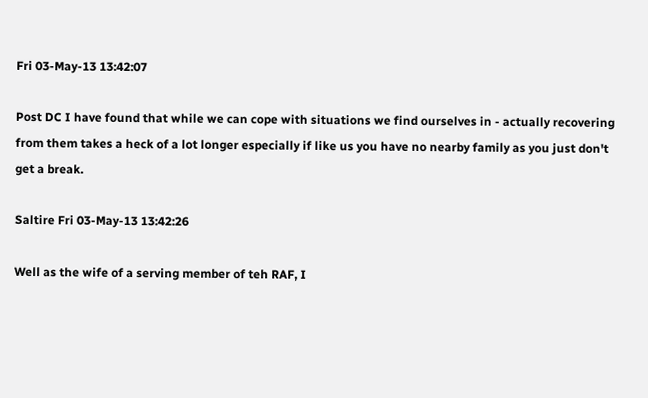Fri 03-May-13 13:42:07

Post DC I have found that while we can cope with situations we find ourselves in - actually recovering from them takes a heck of a lot longer especially if like us you have no nearby family as you just don't get a break.

Saltire Fri 03-May-13 13:42:26

Well as the wife of a serving member of teh RAF, I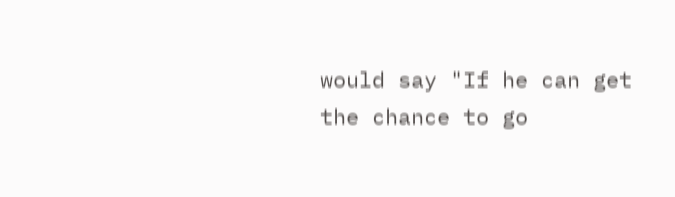would say "If he can get the chance to go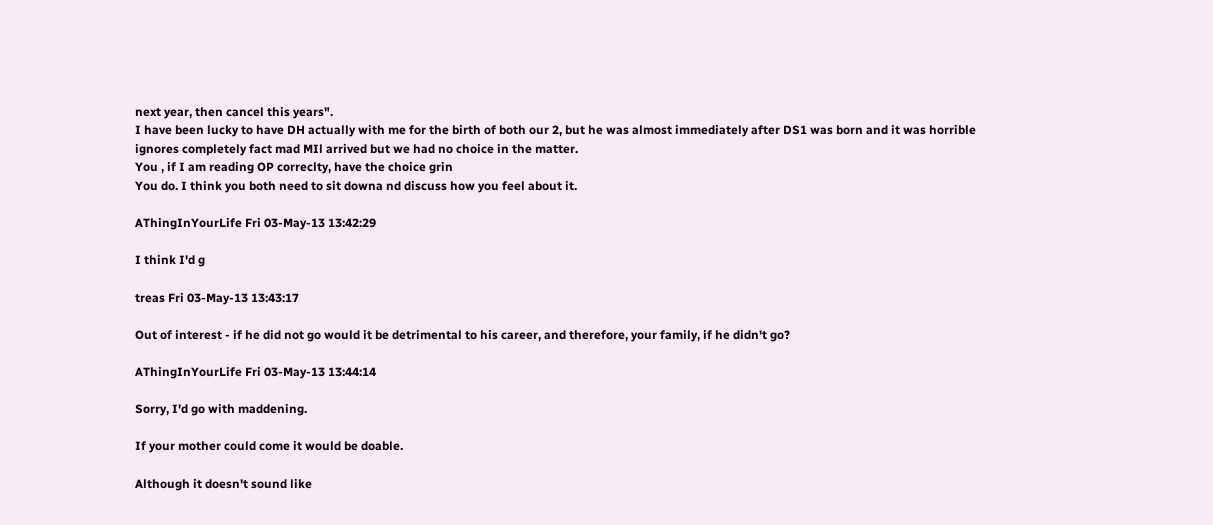next year, then cancel this years".
I have been lucky to have DH actually with me for the birth of both our 2, but he was almost immediately after DS1 was born and it was horrible ignores completely fact mad MIl arrived but we had no choice in the matter.
You , if I am reading OP correclty, have the choice grin
You do. I think you both need to sit downa nd discuss how you feel about it.

AThingInYourLife Fri 03-May-13 13:42:29

I think I'd g

treas Fri 03-May-13 13:43:17

Out of interest - if he did not go would it be detrimental to his career, and therefore, your family, if he didn't go?

AThingInYourLife Fri 03-May-13 13:44:14

Sorry, I'd go with maddening.

If your mother could come it would be doable.

Although it doesn't sound like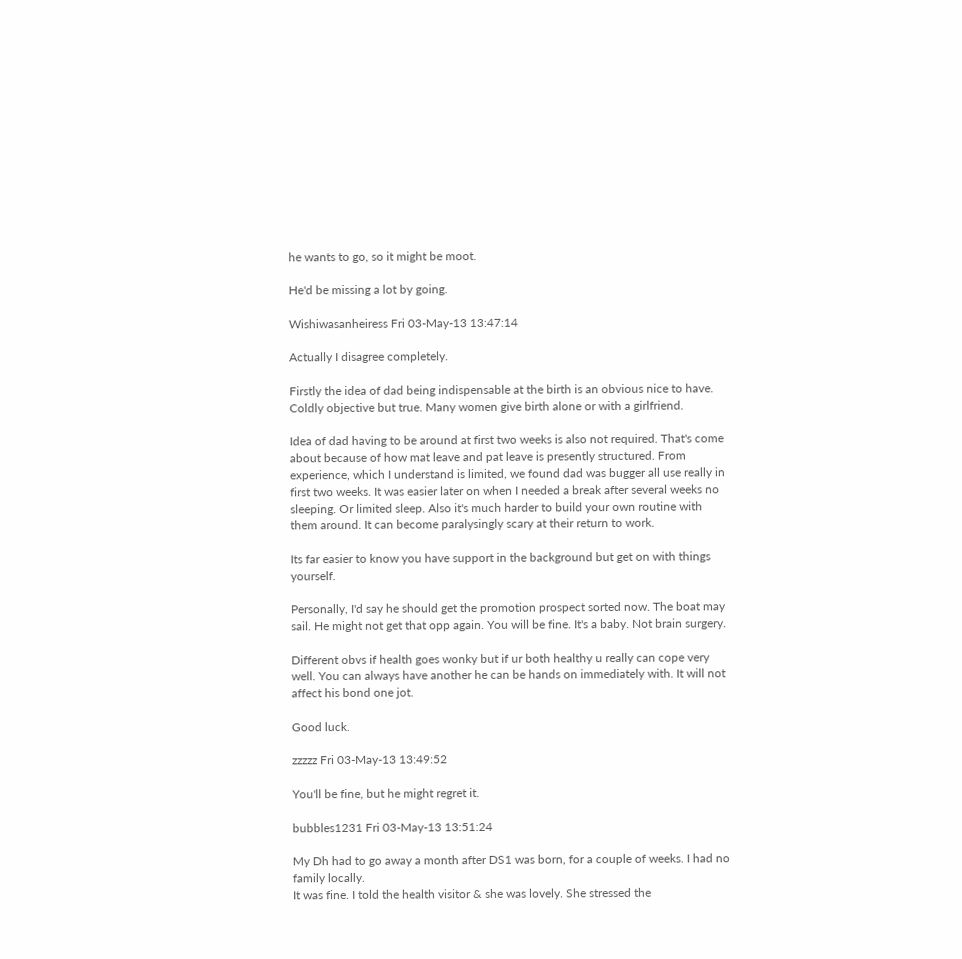he wants to go, so it might be moot.

He'd be missing a lot by going.

Wishiwasanheiress Fri 03-May-13 13:47:14

Actually I disagree completely.

Firstly the idea of dad being indispensable at the birth is an obvious nice to have. Coldly objective but true. Many women give birth alone or with a girlfriend.

Idea of dad having to be around at first two weeks is also not required. That's come about because of how mat leave and pat leave is presently structured. From experience, which I understand is limited, we found dad was bugger all use really in first two weeks. It was easier later on when I needed a break after several weeks no sleeping. Or limited sleep. Also it's much harder to build your own routine with them around. It can become paralysingly scary at their return to work.

Its far easier to know you have support in the background but get on with things yourself.

Personally, I'd say he should get the promotion prospect sorted now. The boat may sail. He might not get that opp again. You will be fine. It's a baby. Not brain surgery.

Different obvs if health goes wonky but if ur both healthy u really can cope very well. You can always have another he can be hands on immediately with. It will not affect his bond one jot.

Good luck.

zzzzz Fri 03-May-13 13:49:52

You'll be fine, but he might regret it.

bubbles1231 Fri 03-May-13 13:51:24

My Dh had to go away a month after DS1 was born, for a couple of weeks. I had no family locally.
It was fine. I told the health visitor & she was lovely. She stressed the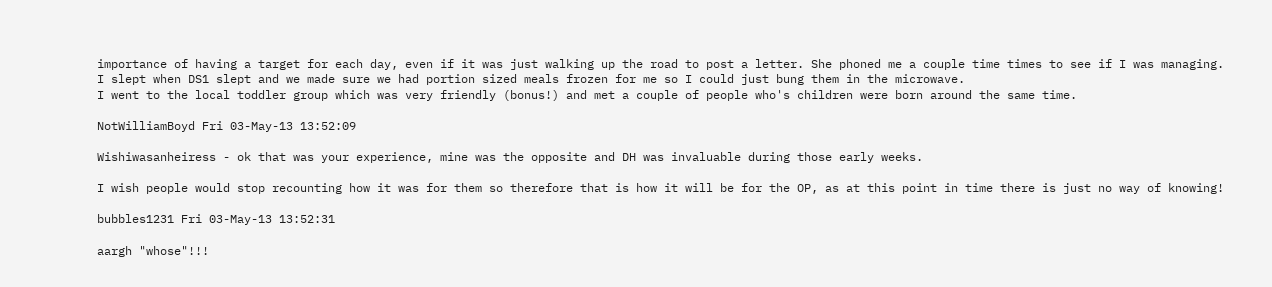importance of having a target for each day, even if it was just walking up the road to post a letter. She phoned me a couple time times to see if I was managing.
I slept when DS1 slept and we made sure we had portion sized meals frozen for me so I could just bung them in the microwave.
I went to the local toddler group which was very friendly (bonus!) and met a couple of people who's children were born around the same time.

NotWilliamBoyd Fri 03-May-13 13:52:09

Wishiwasanheiress - ok that was your experience, mine was the opposite and DH was invaluable during those early weeks.

I wish people would stop recounting how it was for them so therefore that is how it will be for the OP, as at this point in time there is just no way of knowing!

bubbles1231 Fri 03-May-13 13:52:31

aargh "whose"!!!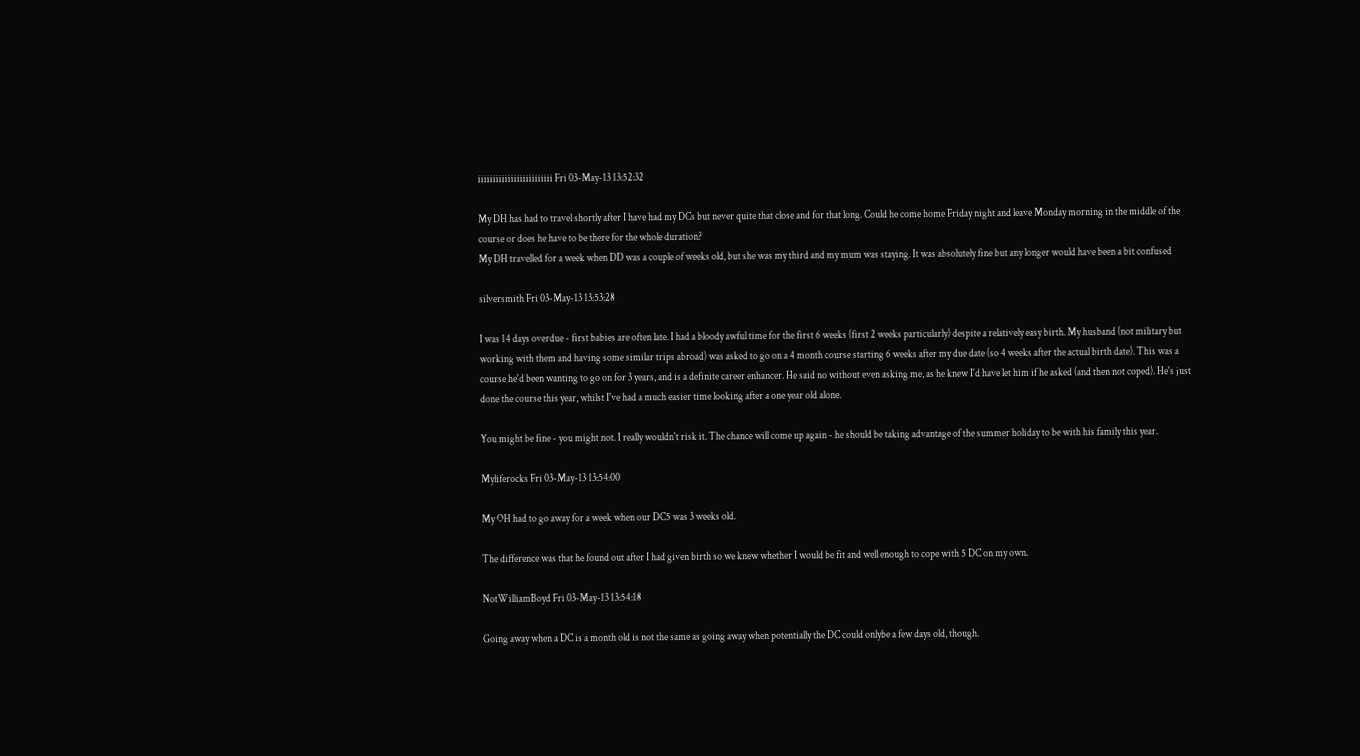iiiiiiiiiiiiiiiiiiiiiiiii Fri 03-May-13 13:52:32

My DH has had to travel shortly after I have had my DCs but never quite that close and for that long. Could he come home Friday night and leave Monday morning in the middle of the course or does he have to be there for the whole duration?
My DH travelled for a week when DD was a couple of weeks old, but she was my third and my mum was staying. It was absolutely fine but any longer would have been a bit confused

silversmith Fri 03-May-13 13:53:28

I was 14 days overdue - first babies are often late. I had a bloody awful time for the first 6 weeks (first 2 weeks particularly) despite a relatively easy birth. My husband (not military but working with them and having some similar trips abroad) was asked to go on a 4 month course starting 6 weeks after my due date (so 4 weeks after the actual birth date). This was a course he'd been wanting to go on for 3 years, and is a definite career enhancer. He said no without even asking me, as he knew I'd have let him if he asked (and then not coped). He's just done the course this year, whilst I've had a much easier time looking after a one year old alone.

You might be fine - you might not. I really wouldn't risk it. The chance will come up again - he should be taking advantage of the summer holiday to be with his family this year.

Myliferocks Fri 03-May-13 13:54:00

My OH had to go away for a week when our DC5 was 3 weeks old.

The difference was that he found out after I had given birth so we knew whether I would be fit and well enough to cope with 5 DC on my own.

NotWilliamBoyd Fri 03-May-13 13:54:18

Going away when a DC is a month old is not the same as going away when potentially the DC could onlybe a few days old, though.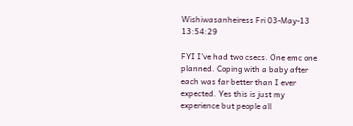Wishiwasanheiress Fri 03-May-13 13:54:29

FYI I've had two csecs. One emc one planned. Coping with a baby after each was far better than I ever expected. Yes this is just my experience but people all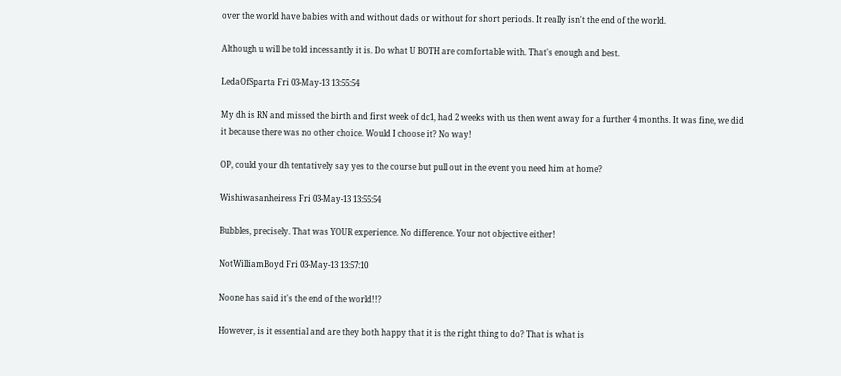over the world have babies with and without dads or without for short periods. It really isn't the end of the world.

Although u will be told incessantly it is. Do what U BOTH are comfortable with. That's enough and best.

LedaOfSparta Fri 03-May-13 13:55:54

My dh is RN and missed the birth and first week of dc1, had 2 weeks with us then went away for a further 4 months. It was fine, we did it because there was no other choice. Would I choose it? No way!

OP, could your dh tentatively say yes to the course but pull out in the event you need him at home?

Wishiwasanheiress Fri 03-May-13 13:55:54

Bubbles, precisely. That was YOUR experience. No difference. Your not objective either!

NotWilliamBoyd Fri 03-May-13 13:57:10

Noone has said it's the end of the world!!?

However, is it essential and are they both happy that it is the right thing to do? That is what is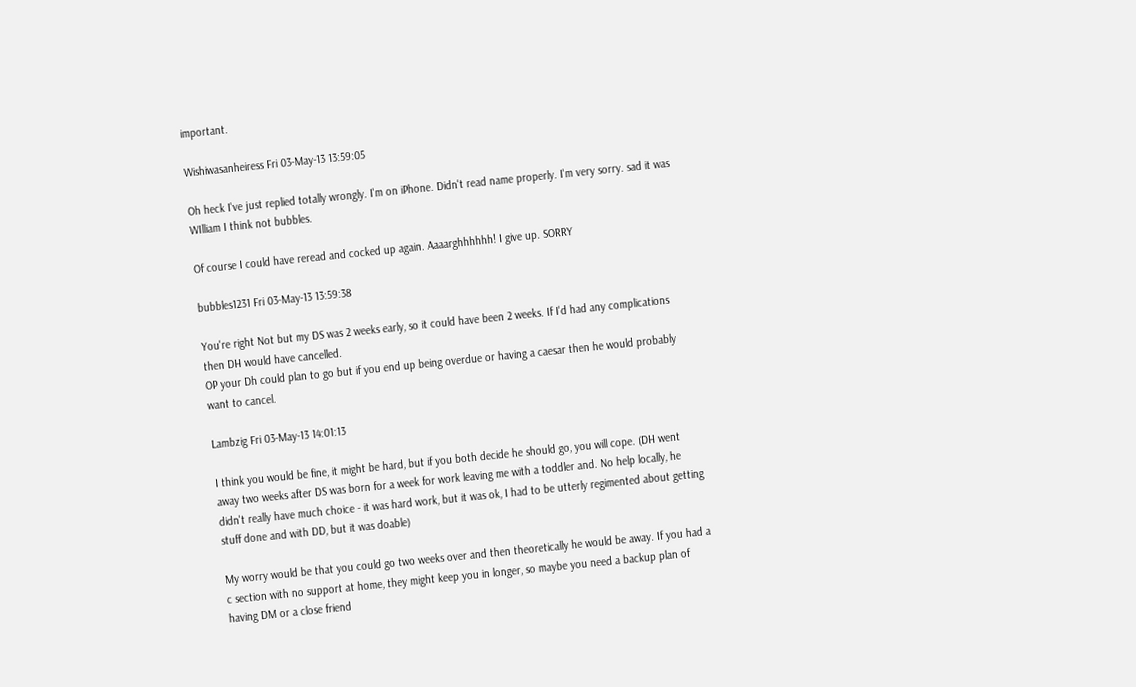important.

Wishiwasanheiress Fri 03-May-13 13:59:05

Oh heck I've just replied totally wrongly. I'm on iPhone. Didn't read name properly. I'm very sorry. sad it was WIlliam I think not bubbles.

Of course I could have reread and cocked up again. Aaaarghhhhhh! I give up. SORRY

bubbles1231 Fri 03-May-13 13:59:38

You're right Not but my DS was 2 weeks early, so it could have been 2 weeks. If I'd had any complications then DH would have cancelled.
OP your Dh could plan to go but if you end up being overdue or having a caesar then he would probably want to cancel.

Lambzig Fri 03-May-13 14:01:13

I think you would be fine, it might be hard, but if you both decide he should go, you will cope. (DH went away two weeks after DS was born for a week for work leaving me with a toddler and. No help locally, he didn't really have much choice - it was hard work, but it was ok, I had to be utterly regimented about getting stuff done and with DD, but it was doable)

My worry would be that you could go two weeks over and then theoretically he would be away. If you had a c section with no support at home, they might keep you in longer, so maybe you need a backup plan of having DM or a close friend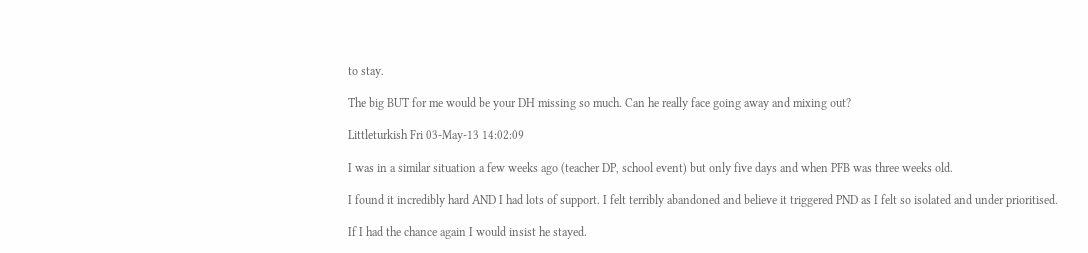to stay.

The big BUT for me would be your DH missing so much. Can he really face going away and mixing out?

Littleturkish Fri 03-May-13 14:02:09

I was in a similar situation a few weeks ago (teacher DP, school event) but only five days and when PFB was three weeks old.

I found it incredibly hard AND I had lots of support. I felt terribly abandoned and believe it triggered PND as I felt so isolated and under prioritised.

If I had the chance again I would insist he stayed.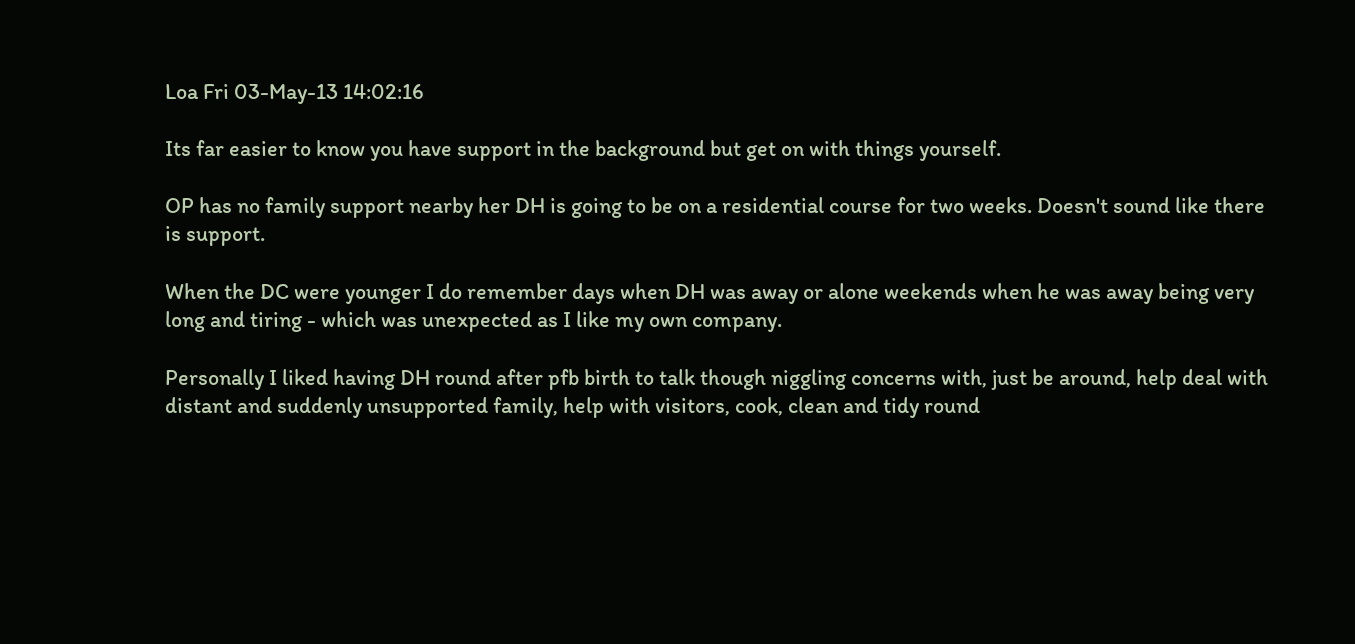Loa Fri 03-May-13 14:02:16

Its far easier to know you have support in the background but get on with things yourself.

OP has no family support nearby her DH is going to be on a residential course for two weeks. Doesn't sound like there is support.

When the DC were younger I do remember days when DH was away or alone weekends when he was away being very long and tiring - which was unexpected as I like my own company.

Personally I liked having DH round after pfb birth to talk though niggling concerns with, just be around, help deal with distant and suddenly unsupported family, help with visitors, cook, clean and tidy round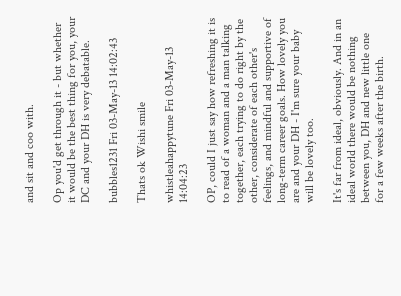and sit and coo with.

Op you'd get through it - but whether it would be the best thing for you, your DC and your DH is very debatable.

bubbles1231 Fri 03-May-13 14:02:43

Thats ok Wishi smile

whistleahappytune Fri 03-May-13 14:04:23

OP, could I just say how refreshing it is to read of a woman and a man talking together, each trying to do right by the other, considerate of each other's feelings, and mindful and supportive of long-term career goals. How lovely you are and your DH - I'm sure your baby will be lovely too.

It's far from ideal, obviously. And in an ideal world there would be nothing between you, DH and new little one for a few weeks after the birth.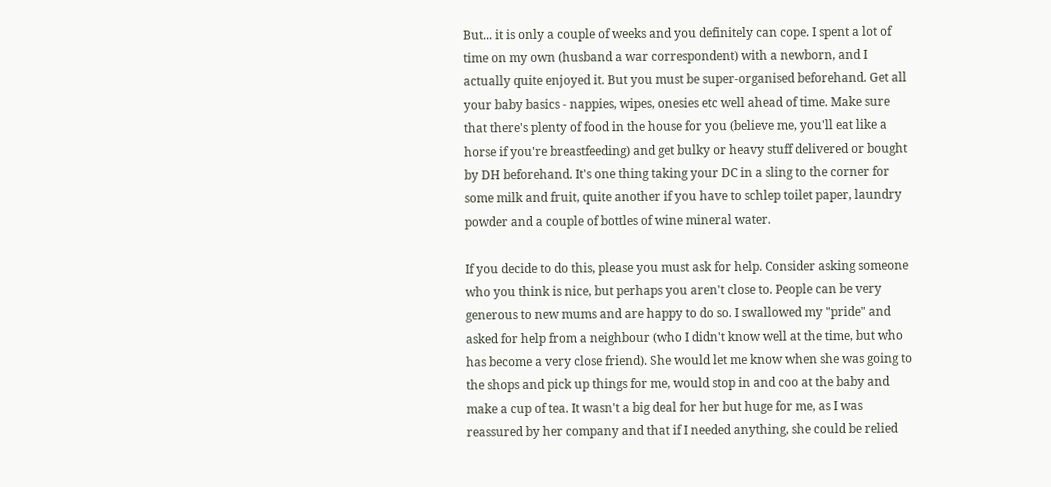But... it is only a couple of weeks and you definitely can cope. I spent a lot of time on my own (husband a war correspondent) with a newborn, and I actually quite enjoyed it. But you must be super-organised beforehand. Get all your baby basics - nappies, wipes, onesies etc well ahead of time. Make sure that there's plenty of food in the house for you (believe me, you'll eat like a horse if you're breastfeeding) and get bulky or heavy stuff delivered or bought by DH beforehand. It's one thing taking your DC in a sling to the corner for some milk and fruit, quite another if you have to schlep toilet paper, laundry powder and a couple of bottles of wine mineral water.

If you decide to do this, please you must ask for help. Consider asking someone who you think is nice, but perhaps you aren't close to. People can be very generous to new mums and are happy to do so. I swallowed my "pride" and asked for help from a neighbour (who I didn't know well at the time, but who has become a very close friend). She would let me know when she was going to the shops and pick up things for me, would stop in and coo at the baby and make a cup of tea. It wasn't a big deal for her but huge for me, as I was reassured by her company and that if I needed anything, she could be relied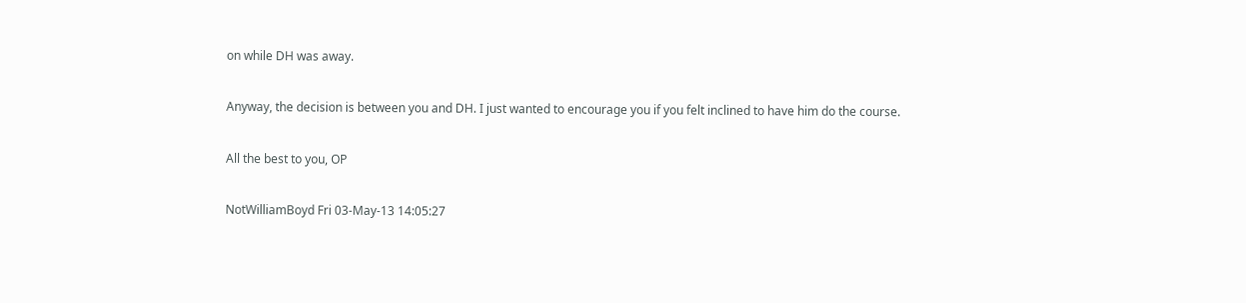on while DH was away.

Anyway, the decision is between you and DH. I just wanted to encourage you if you felt inclined to have him do the course.

All the best to you, OP

NotWilliamBoyd Fri 03-May-13 14:05:27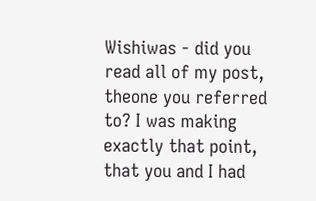Wishiwas - did you read all of my post, theone you referred to? I was making exactly that point, that you and I had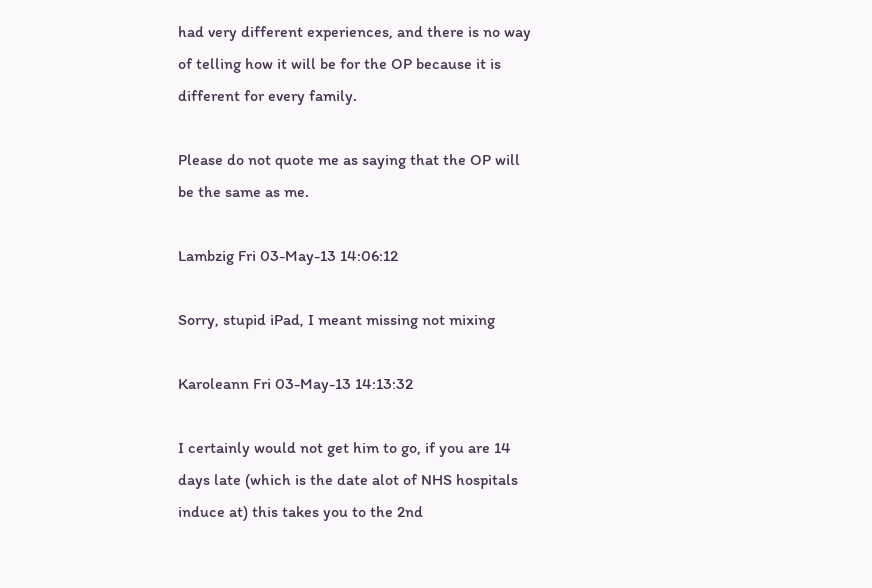had very different experiences, and there is no way of telling how it will be for the OP because it is different for every family.

Please do not quote me as saying that the OP will be the same as me.

Lambzig Fri 03-May-13 14:06:12

Sorry, stupid iPad, I meant missing not mixing

Karoleann Fri 03-May-13 14:13:32

I certainly would not get him to go, if you are 14 days late (which is the date alot of NHS hospitals induce at) this takes you to the 2nd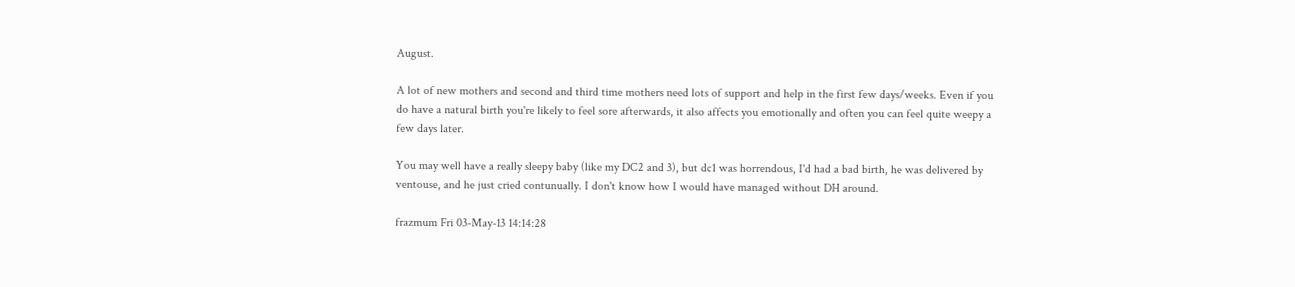August.

A lot of new mothers and second and third time mothers need lots of support and help in the first few days/weeks. Even if you do have a natural birth you're likely to feel sore afterwards, it also affects you emotionally and often you can feel quite weepy a few days later.

You may well have a really sleepy baby (like my DC2 and 3), but dc1 was horrendous, I'd had a bad birth, he was delivered by ventouse, and he just cried contunually. I don't know how I would have managed without DH around.

frazmum Fri 03-May-13 14:14:28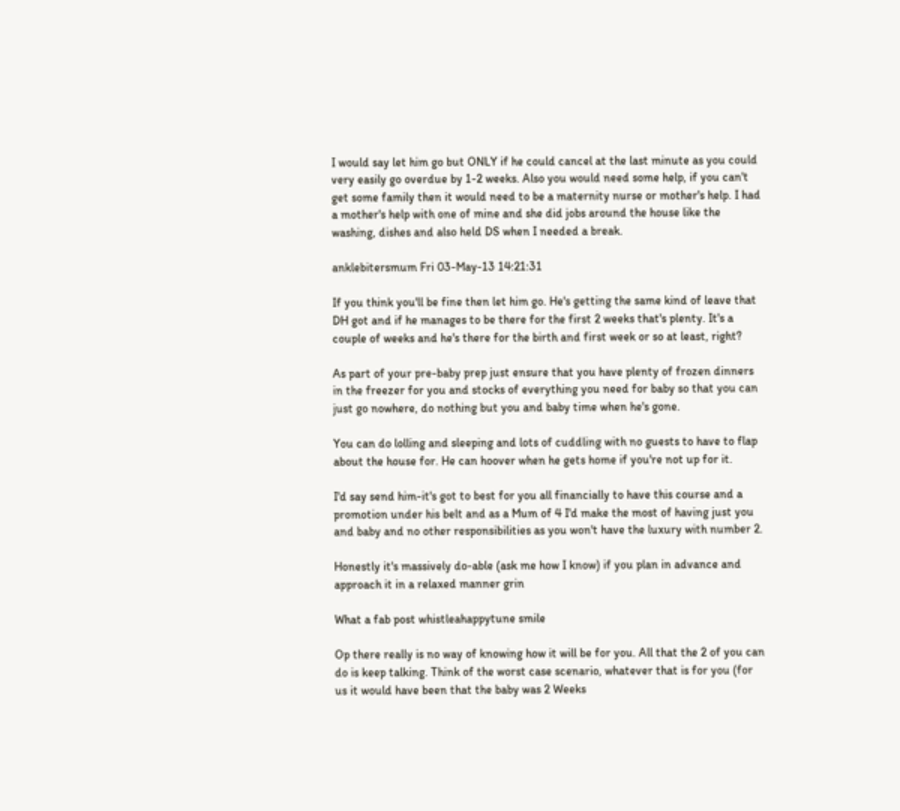I would say let him go but ONLY if he could cancel at the last minute as you could very easily go overdue by 1-2 weeks. Also you would need some help, if you can't get some family then it would need to be a maternity nurse or mother's help. I had a mother's help with one of mine and she did jobs around the house like the washing, dishes and also held DS when I needed a break.

anklebitersmum Fri 03-May-13 14:21:31

If you think you'll be fine then let him go. He's getting the same kind of leave that DH got and if he manages to be there for the first 2 weeks that's plenty. It's a couple of weeks and he's there for the birth and first week or so at least, right?

As part of your pre-baby prep just ensure that you have plenty of frozen dinners in the freezer for you and stocks of everything you need for baby so that you can just go nowhere, do nothing but you and baby time when he's gone.

You can do lolling and sleeping and lots of cuddling with no guests to have to flap about the house for. He can hoover when he gets home if you're not up for it.

I'd say send him-it's got to best for you all financially to have this course and a promotion under his belt and as a Mum of 4 I'd make the most of having just you and baby and no other responsibilities as you won't have the luxury with number 2.

Honestly it's massively do-able (ask me how I know) if you plan in advance and approach it in a relaxed manner grin

What a fab post whistleahappytune smile

Op there really is no way of knowing how it will be for you. All that the 2 of you can do is keep talking. Think of the worst case scenario, whatever that is for you (for us it would have been that the baby was 2 Weeks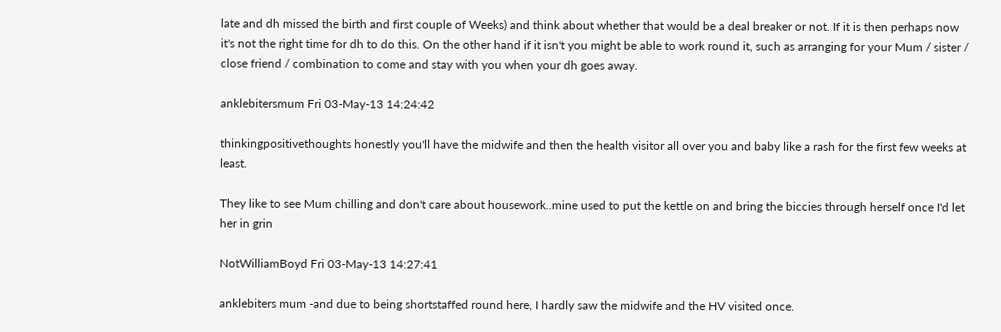late and dh missed the birth and first couple of Weeks) and think about whether that would be a deal breaker or not. If it is then perhaps now it's not the right time for dh to do this. On the other hand if it isn't you might be able to work round it, such as arranging for your Mum / sister / close friend / combination to come and stay with you when your dh goes away.

anklebitersmum Fri 03-May-13 14:24:42

thinkingpositivethoughts honestly you'll have the midwife and then the health visitor all over you and baby like a rash for the first few weeks at least.

They like to see Mum chilling and don't care about housework..mine used to put the kettle on and bring the biccies through herself once I'd let her in grin

NotWilliamBoyd Fri 03-May-13 14:27:41

anklebiters mum -and due to being shortstaffed round here, I hardly saw the midwife and the HV visited once.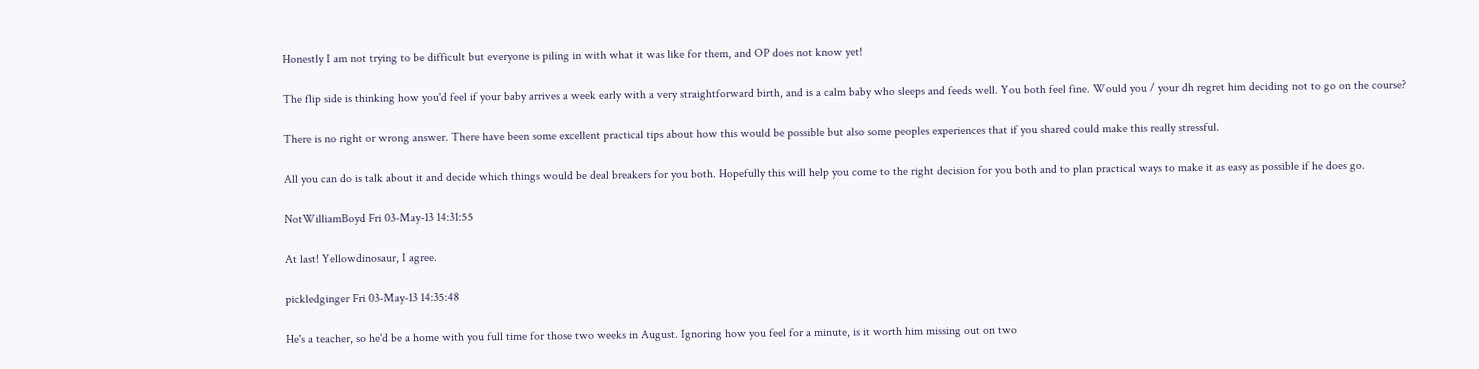Honestly I am not trying to be difficult but everyone is piling in with what it was like for them, and OP does not know yet!

The flip side is thinking how you'd feel if your baby arrives a week early with a very straightforward birth, and is a calm baby who sleeps and feeds well. You both feel fine. Would you / your dh regret him deciding not to go on the course?

There is no right or wrong answer. There have been some excellent practical tips about how this would be possible but also some peoples experiences that if you shared could make this really stressful.

All you can do is talk about it and decide which things would be deal breakers for you both. Hopefully this will help you come to the right decision for you both and to plan practical ways to make it as easy as possible if he does go.

NotWilliamBoyd Fri 03-May-13 14:31:55

At last! Yellowdinosaur, I agree.

pickledginger Fri 03-May-13 14:35:48

He's a teacher, so he'd be a home with you full time for those two weeks in August. Ignoring how you feel for a minute, is it worth him missing out on two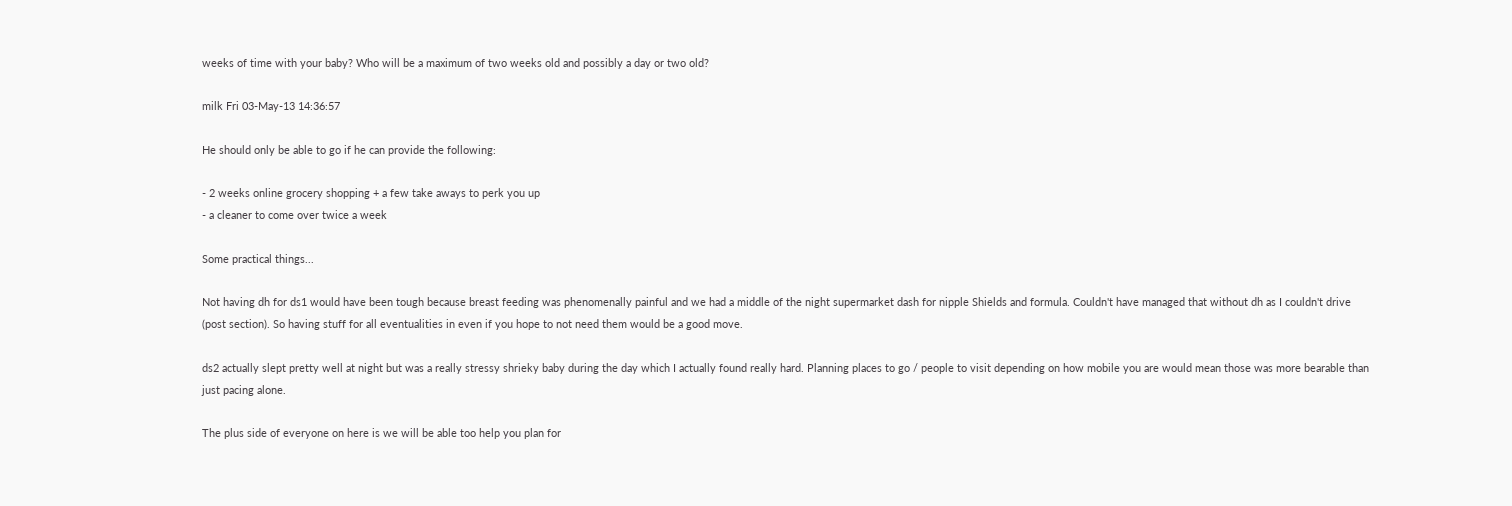weeks of time with your baby? Who will be a maximum of two weeks old and possibly a day or two old?

milk Fri 03-May-13 14:36:57

He should only be able to go if he can provide the following:

- 2 weeks online grocery shopping + a few take aways to perk you up
- a cleaner to come over twice a week

Some practical things...

Not having dh for ds1 would have been tough because breast feeding was phenomenally painful and we had a middle of the night supermarket dash for nipple Shields and formula. Couldn't have managed that without dh as I couldn't drive (post section). So having stuff for all eventualities in even if you hope to not need them would be a good move.

ds2 actually slept pretty well at night but was a really stressy shrieky baby during the day which I actually found really hard. Planning places to go / people to visit depending on how mobile you are would mean those was more bearable than just pacing alone.

The plus side of everyone on here is we will be able too help you plan for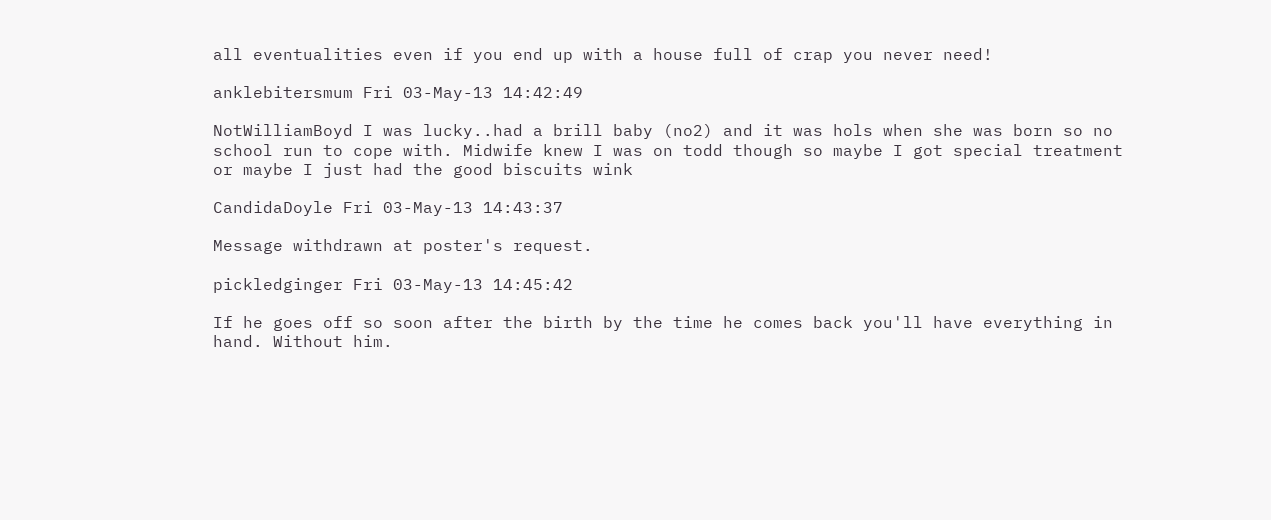all eventualities even if you end up with a house full of crap you never need!

anklebitersmum Fri 03-May-13 14:42:49

NotWilliamBoyd I was lucky..had a brill baby (no2) and it was hols when she was born so no school run to cope with. Midwife knew I was on todd though so maybe I got special treatment or maybe I just had the good biscuits wink

CandidaDoyle Fri 03-May-13 14:43:37

Message withdrawn at poster's request.

pickledginger Fri 03-May-13 14:45:42

If he goes off so soon after the birth by the time he comes back you'll have everything in hand. Without him.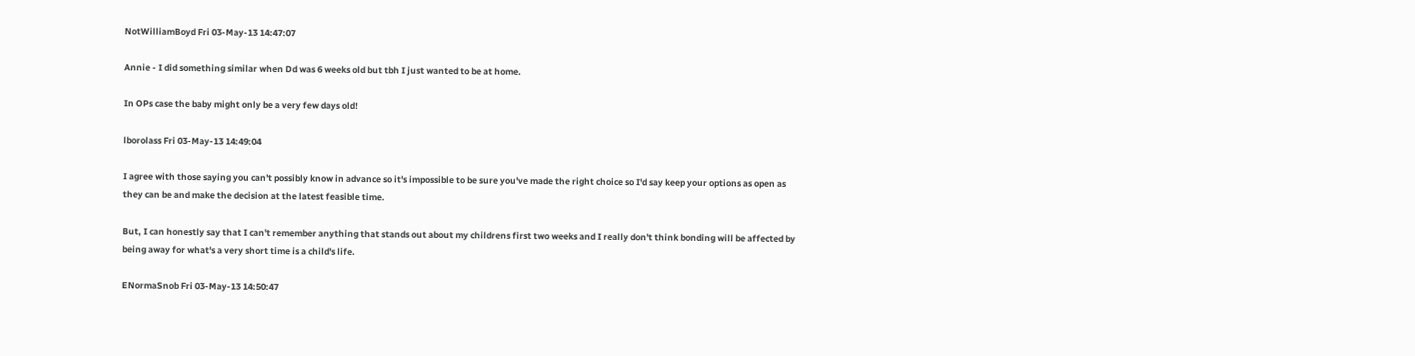NotWilliamBoyd Fri 03-May-13 14:47:07

Annie - I did something similar when Dd was 6 weeks old but tbh I just wanted to be at home.

In OPs case the baby might only be a very few days old!

lborolass Fri 03-May-13 14:49:04

I agree with those saying you can't possibly know in advance so it's impossible to be sure you've made the right choice so I'd say keep your options as open as they can be and make the decision at the latest feasible time.

But, I can honestly say that I can't remember anything that stands out about my childrens first two weeks and I really don't think bonding will be affected by being away for what's a very short time is a child's life.

ENormaSnob Fri 03-May-13 14:50:47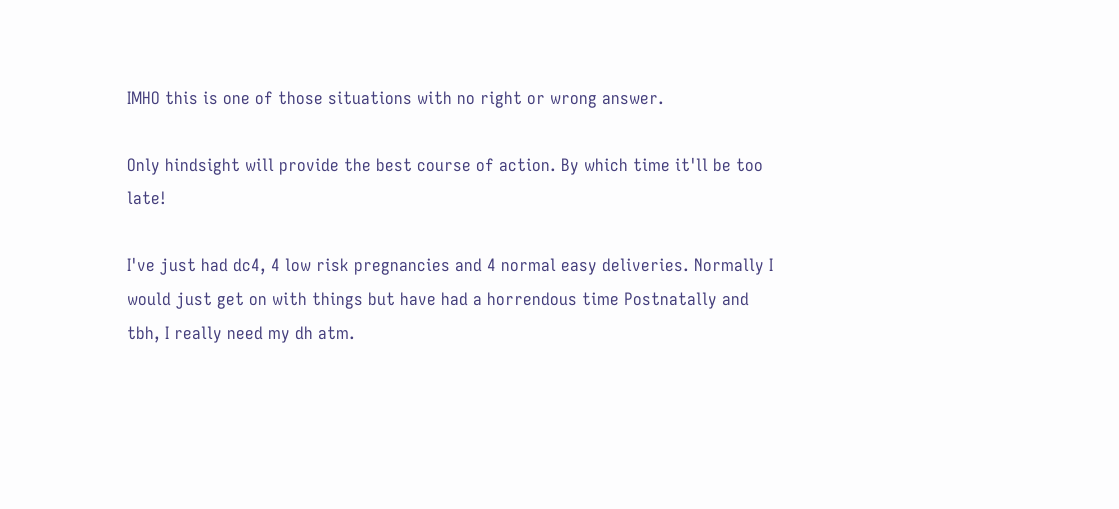IMHO this is one of those situations with no right or wrong answer.

Only hindsight will provide the best course of action. By which time it'll be too late!

I've just had dc4, 4 low risk pregnancies and 4 normal easy deliveries. Normally I would just get on with things but have had a horrendous time Postnatally and tbh, I really need my dh atm.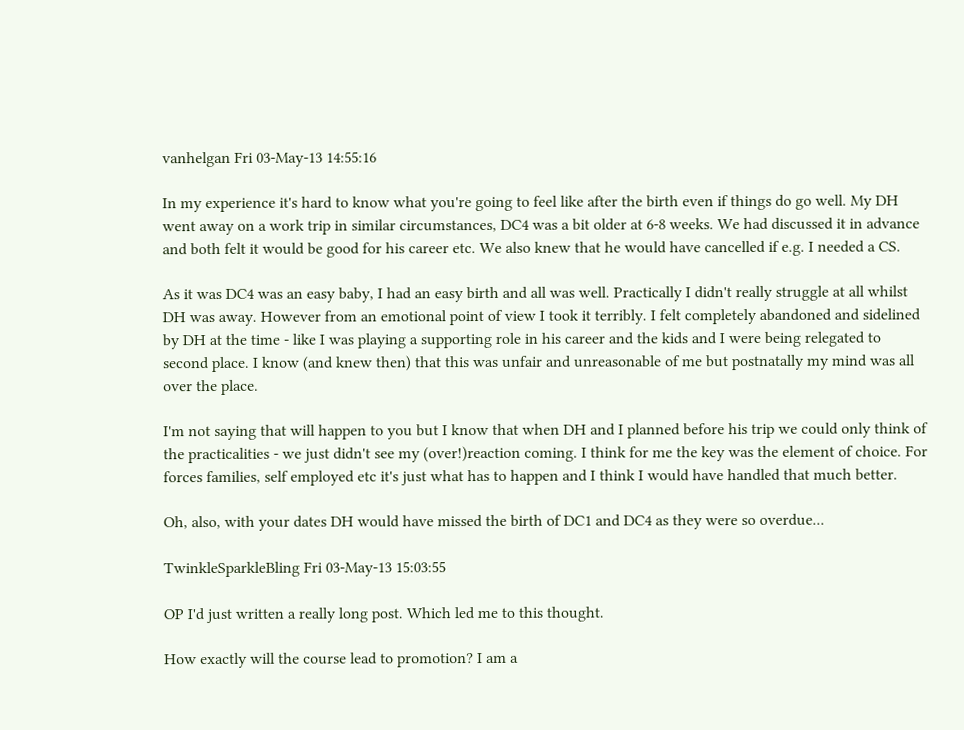vanhelgan Fri 03-May-13 14:55:16

In my experience it's hard to know what you're going to feel like after the birth even if things do go well. My DH went away on a work trip in similar circumstances, DC4 was a bit older at 6-8 weeks. We had discussed it in advance and both felt it would be good for his career etc. We also knew that he would have cancelled if e.g. I needed a CS.

As it was DC4 was an easy baby, I had an easy birth and all was well. Practically I didn't really struggle at all whilst DH was away. However from an emotional point of view I took it terribly. I felt completely abandoned and sidelined by DH at the time - like I was playing a supporting role in his career and the kids and I were being relegated to second place. I know (and knew then) that this was unfair and unreasonable of me but postnatally my mind was all over the place.

I'm not saying that will happen to you but I know that when DH and I planned before his trip we could only think of the practicalities - we just didn't see my (over!)reaction coming. I think for me the key was the element of choice. For forces families, self employed etc it's just what has to happen and I think I would have handled that much better.

Oh, also, with your dates DH would have missed the birth of DC1 and DC4 as they were so overdue...

TwinkleSparkleBling Fri 03-May-13 15:03:55

OP I'd just written a really long post. Which led me to this thought.

How exactly will the course lead to promotion? I am a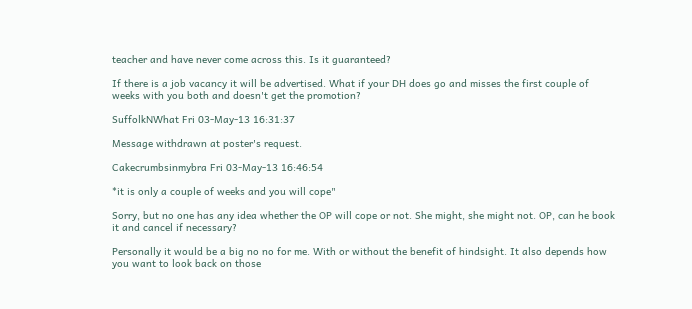teacher and have never come across this. Is it guaranteed?

If there is a job vacancy it will be advertised. What if your DH does go and misses the first couple of weeks with you both and doesn't get the promotion?

SuffolkNWhat Fri 03-May-13 16:31:37

Message withdrawn at poster's request.

Cakecrumbsinmybra Fri 03-May-13 16:46:54

*it is only a couple of weeks and you will cope"

Sorry, but no one has any idea whether the OP will cope or not. She might, she might not. OP, can he book it and cancel if necessary?

Personally it would be a big no no for me. With or without the benefit of hindsight. It also depends how you want to look back on those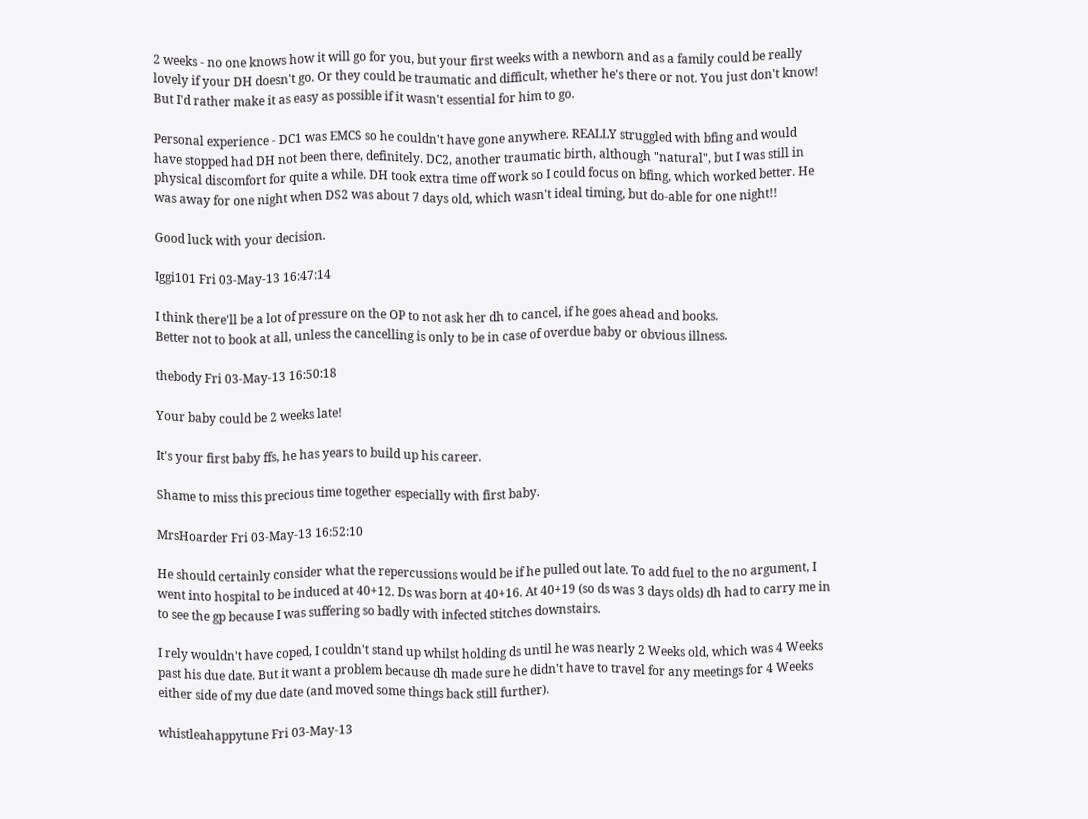2 weeks - no one knows how it will go for you, but your first weeks with a newborn and as a family could be really lovely if your DH doesn't go. Or they could be traumatic and difficult, whether he's there or not. You just don't know! But I'd rather make it as easy as possible if it wasn't essential for him to go.

Personal experience - DC1 was EMCS so he couldn't have gone anywhere. REALLY struggled with bfing and would have stopped had DH not been there, definitely. DC2, another traumatic birth, although "natural", but I was still in physical discomfort for quite a while. DH took extra time off work so I could focus on bfing, which worked better. He was away for one night when DS2 was about 7 days old, which wasn't ideal timing, but do-able for one night!!

Good luck with your decision.

Iggi101 Fri 03-May-13 16:47:14

I think there'll be a lot of pressure on the OP to not ask her dh to cancel, if he goes ahead and books.
Better not to book at all, unless the cancelling is only to be in case of overdue baby or obvious illness.

thebody Fri 03-May-13 16:50:18

Your baby could be 2 weeks late!

It's your first baby ffs, he has years to build up his career.

Shame to miss this precious time together especially with first baby.

MrsHoarder Fri 03-May-13 16:52:10

He should certainly consider what the repercussions would be if he pulled out late. To add fuel to the no argument, I went into hospital to be induced at 40+12. Ds was born at 40+16. At 40+19 (so ds was 3 days olds) dh had to carry me in to see the gp because I was suffering so badly with infected stitches downstairs.

I rely wouldn't have coped, I couldn't stand up whilst holding ds until he was nearly 2 Weeks old, which was 4 Weeks past his due date. But it want a problem because dh made sure he didn't have to travel for any meetings for 4 Weeks either side of my due date (and moved some things back still further).

whistleahappytune Fri 03-May-13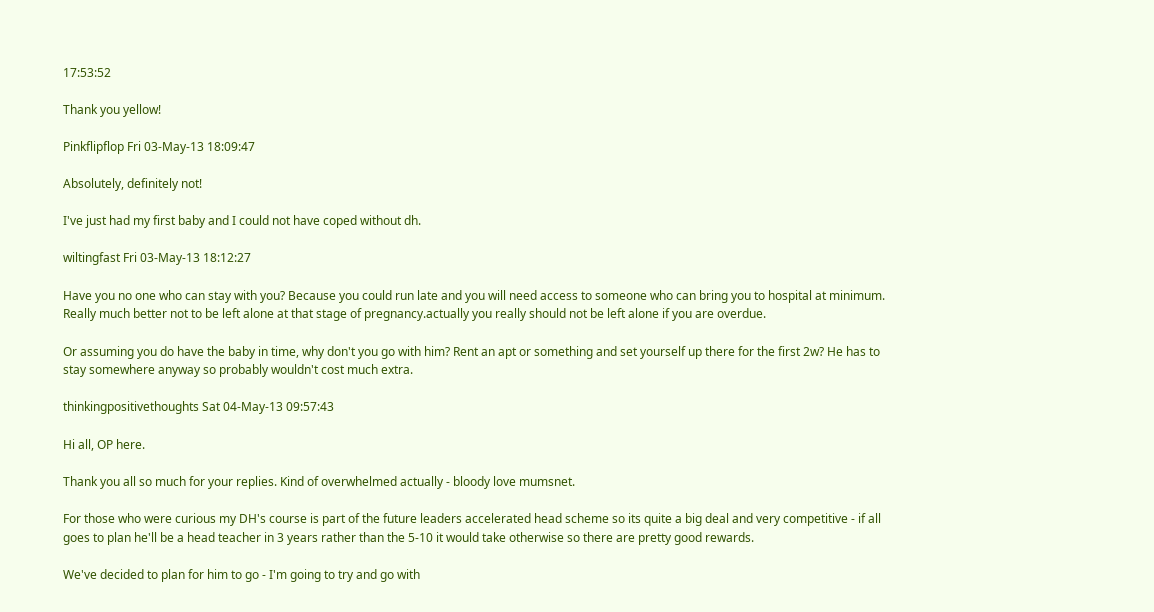17:53:52

Thank you yellow!

Pinkflipflop Fri 03-May-13 18:09:47

Absolutely, definitely not!

I've just had my first baby and I could not have coped without dh.

wiltingfast Fri 03-May-13 18:12:27

Have you no one who can stay with you? Because you could run late and you will need access to someone who can bring you to hospital at minimum. Really much better not to be left alone at that stage of pregnancy.actually you really should not be left alone if you are overdue.

Or assuming you do have the baby in time, why don't you go with him? Rent an apt or something and set yourself up there for the first 2w? He has to stay somewhere anyway so probably wouldn't cost much extra.

thinkingpositivethoughts Sat 04-May-13 09:57:43

Hi all, OP here.

Thank you all so much for your replies. Kind of overwhelmed actually - bloody love mumsnet.

For those who were curious my DH's course is part of the future leaders accelerated head scheme so its quite a big deal and very competitive - if all goes to plan he'll be a head teacher in 3 years rather than the 5-10 it would take otherwise so there are pretty good rewards.

We've decided to plan for him to go - I'm going to try and go with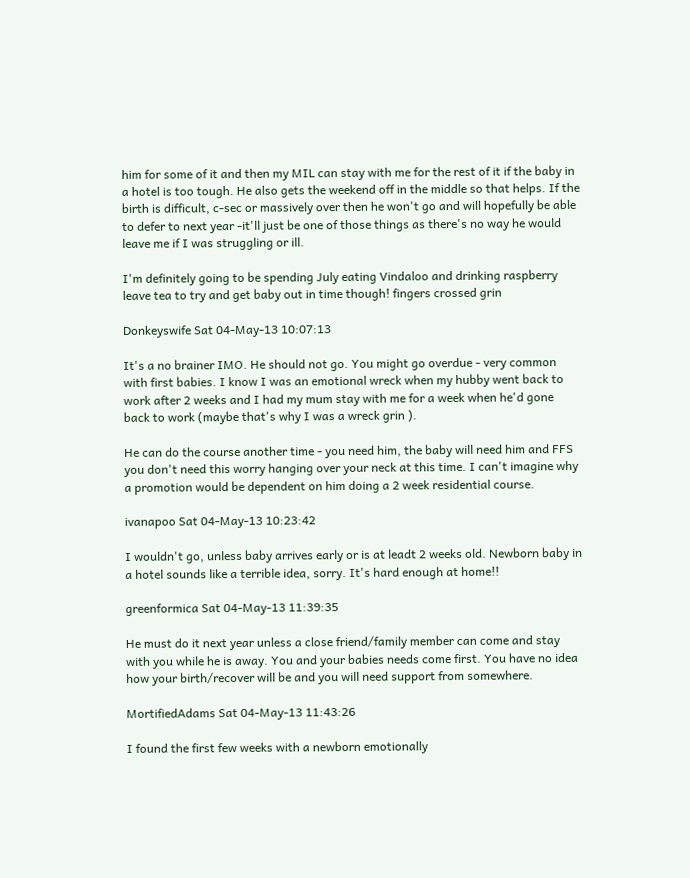him for some of it and then my MIL can stay with me for the rest of it if the baby in a hotel is too tough. He also gets the weekend off in the middle so that helps. If the birth is difficult, c-sec or massively over then he won't go and will hopefully be able to defer to next year -it'll just be one of those things as there's no way he would leave me if I was struggling or ill.

I'm definitely going to be spending July eating Vindaloo and drinking raspberry leave tea to try and get baby out in time though! fingers crossed grin

Donkeyswife Sat 04-May-13 10:07:13

It's a no brainer IMO. He should not go. You might go overdue - very common with first babies. I know I was an emotional wreck when my hubby went back to work after 2 weeks and I had my mum stay with me for a week when he'd gone back to work (maybe that's why I was a wreck grin ).

He can do the course another time - you need him, the baby will need him and FFS you don't need this worry hanging over your neck at this time. I can't imagine why a promotion would be dependent on him doing a 2 week residential course.

ivanapoo Sat 04-May-13 10:23:42

I wouldn't go, unless baby arrives early or is at leadt 2 weeks old. Newborn baby in a hotel sounds like a terrible idea, sorry. It's hard enough at home!!

greenformica Sat 04-May-13 11:39:35

He must do it next year unless a close friend/family member can come and stay with you while he is away. You and your babies needs come first. You have no idea how your birth/recover will be and you will need support from somewhere.

MortifiedAdams Sat 04-May-13 11:43:26

I found the first few weeks with a newborn emotionally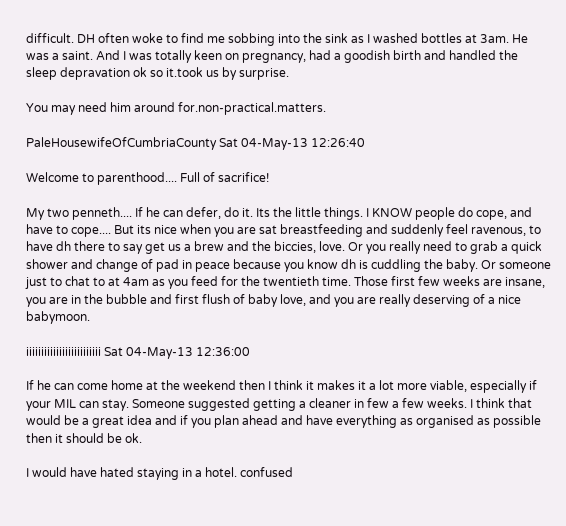difficult. DH often woke to find me sobbing into the sink as I washed bottles at 3am. He was a saint. And I was totally keen on pregnancy, had a goodish birth and handled the sleep depravation ok so it.took us by surprise.

You may need him around for.non-practical.matters.

PaleHousewifeOfCumbriaCounty Sat 04-May-13 12:26:40

Welcome to parenthood.... Full of sacrifice!

My two penneth.... If he can defer, do it. Its the little things. I KNOW people do cope, and have to cope.... But its nice when you are sat breastfeeding and suddenly feel ravenous, to have dh there to say get us a brew and the biccies, love. Or you really need to grab a quick shower and change of pad in peace because you know dh is cuddling the baby. Or someone just to chat to at 4am as you feed for the twentieth time. Those first few weeks are insane, you are in the bubble and first flush of baby love, and you are really deserving of a nice babymoon.

iiiiiiiiiiiiiiiiiiiiiiiii Sat 04-May-13 12:36:00

If he can come home at the weekend then I think it makes it a lot more viable, especially if your MIL can stay. Someone suggested getting a cleaner in few a few weeks. I think that would be a great idea and if you plan ahead and have everything as organised as possible then it should be ok.

I would have hated staying in a hotel. confused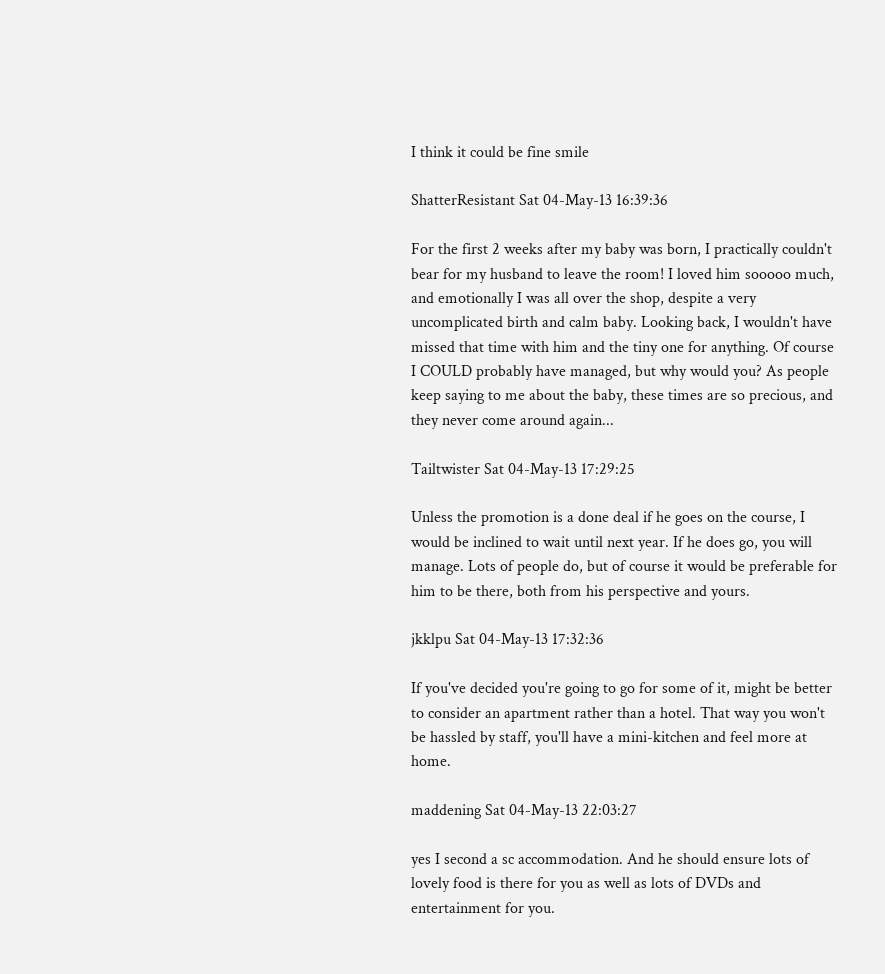I think it could be fine smile

ShatterResistant Sat 04-May-13 16:39:36

For the first 2 weeks after my baby was born, I practically couldn't bear for my husband to leave the room! I loved him sooooo much, and emotionally I was all over the shop, despite a very uncomplicated birth and calm baby. Looking back, I wouldn't have missed that time with him and the tiny one for anything. Of course I COULD probably have managed, but why would you? As people keep saying to me about the baby, these times are so precious, and they never come around again...

Tailtwister Sat 04-May-13 17:29:25

Unless the promotion is a done deal if he goes on the course, I would be inclined to wait until next year. If he does go, you will manage. Lots of people do, but of course it would be preferable for him to be there, both from his perspective and yours.

jkklpu Sat 04-May-13 17:32:36

If you've decided you're going to go for some of it, might be better to consider an apartment rather than a hotel. That way you won't be hassled by staff, you'll have a mini-kitchen and feel more at home.

maddening Sat 04-May-13 22:03:27

yes I second a sc accommodation. And he should ensure lots of lovely food is there for you as well as lots of DVDs and entertainment for you.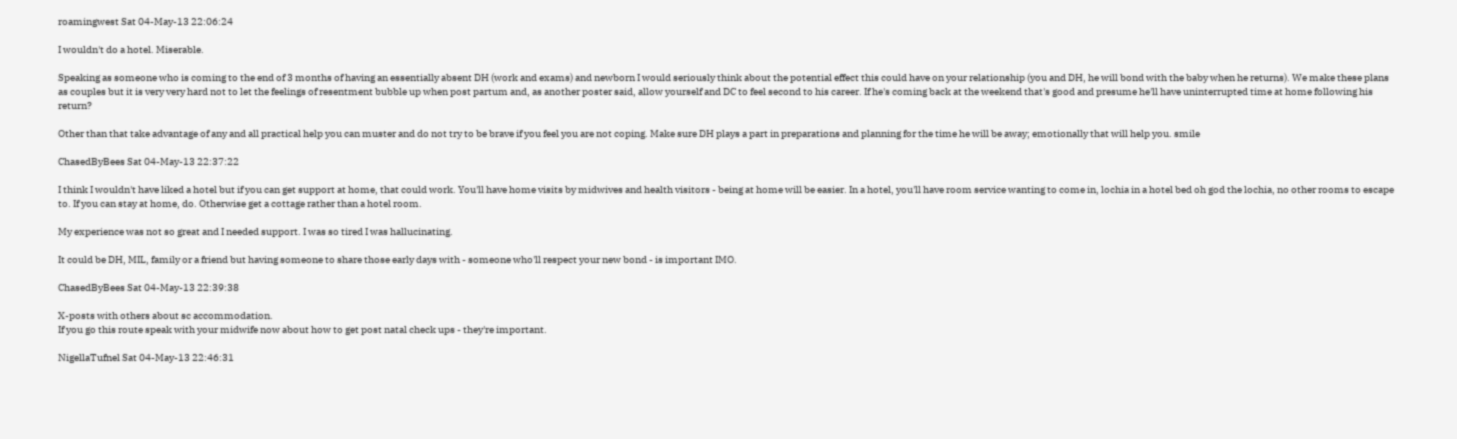roamingwest Sat 04-May-13 22:06:24

I wouldn't do a hotel. Miserable.

Speaking as someone who is coming to the end of 3 months of having an essentially absent DH (work and exams) and newborn I would seriously think about the potential effect this could have on your relationship (you and DH, he will bond with the baby when he returns). We make these plans as couples but it is very very hard not to let the feelings of resentment bubble up when post partum and, as another poster said, allow yourself and DC to feel second to his career. If he's coming back at the weekend that's good and presume he'll have uninterrupted time at home following his return?

Other than that take advantage of any and all practical help you can muster and do not try to be brave if you feel you are not coping. Make sure DH plays a part in preparations and planning for the time he will be away; emotionally that will help you. smile

ChasedByBees Sat 04-May-13 22:37:22

I think I wouldn't have liked a hotel but if you can get support at home, that could work. You'll have home visits by midwives and health visitors - being at home will be easier. In a hotel, you'll have room service wanting to come in, lochia in a hotel bed oh god the lochia, no other rooms to escape to. If you can stay at home, do. Otherwise get a cottage rather than a hotel room.

My experience was not so great and I needed support. I was so tired I was hallucinating.

It could be DH, MIL, family or a friend but having someone to share those early days with - someone who'll respect your new bond - is important IMO.

ChasedByBees Sat 04-May-13 22:39:38

X-posts with others about sc accommodation.
If you go this route speak with your midwife now about how to get post natal check ups - they're important.

NigellaTufnel Sat 04-May-13 22:46:31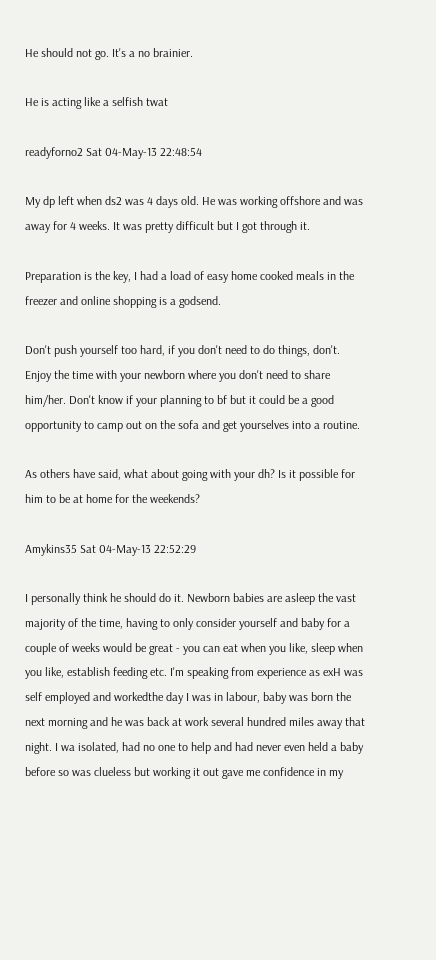He should not go. It's a no brainier.

He is acting like a selfish twat

readyforno2 Sat 04-May-13 22:48:54

My dp left when ds2 was 4 days old. He was working offshore and was away for 4 weeks. It was pretty difficult but I got through it.

Preparation is the key, I had a load of easy home cooked meals in the freezer and online shopping is a godsend.

Don't push yourself too hard, if you don't need to do things, don't.
Enjoy the time with your newborn where you don't need to share him/her. Don't know if your planning to bf but it could be a good opportunity to camp out on the sofa and get yourselves into a routine.

As others have said, what about going with your dh? Is it possible for him to be at home for the weekends?

Amykins35 Sat 04-May-13 22:52:29

I personally think he should do it. Newborn babies are asleep the vast majority of the time, having to only consider yourself and baby for a couple of weeks would be great - you can eat when you like, sleep when you like, establish feeding etc. I'm speaking from experience as exH was self employed and workedthe day I was in labour, baby was born the next morning and he was back at work several hundred miles away that night. I wa isolated, had no one to help and had never even held a baby before so was clueless but working it out gave me confidence in my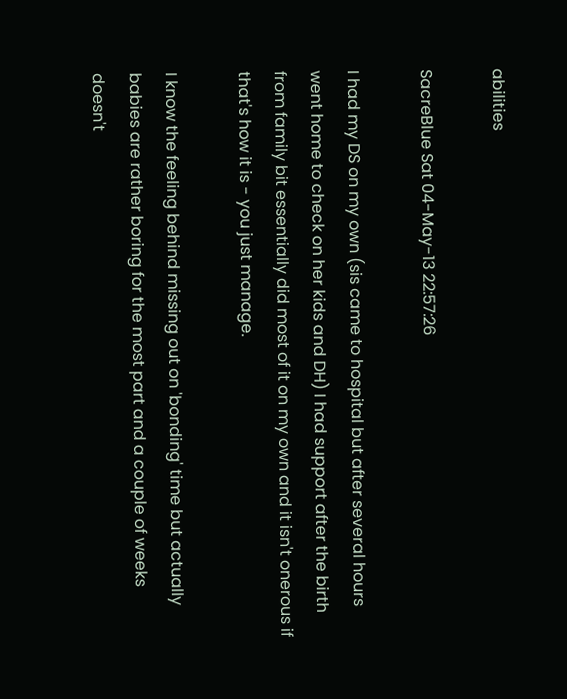abilities

SacreBlue Sat 04-May-13 22:57:26

I had my DS on my own (sis came to hospital but after several hours went home to check on her kids and DH) I had support after the birth from family bit essentially did most of it on my own and it isn't onerous if that's how it is - you just manage.

I know the feeling behind missing out on 'bonding' time but actually babies are rather boring for the most part and a couple of weeks doesn't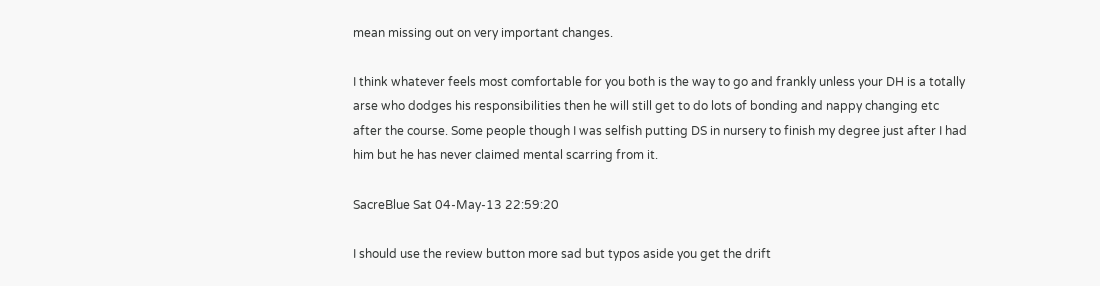mean missing out on very important changes.

I think whatever feels most comfortable for you both is the way to go and frankly unless your DH is a totally arse who dodges his responsibilities then he will still get to do lots of bonding and nappy changing etc after the course. Some people though I was selfish putting DS in nursery to finish my degree just after I had him but he has never claimed mental scarring from it.

SacreBlue Sat 04-May-13 22:59:20

I should use the review button more sad but typos aside you get the drift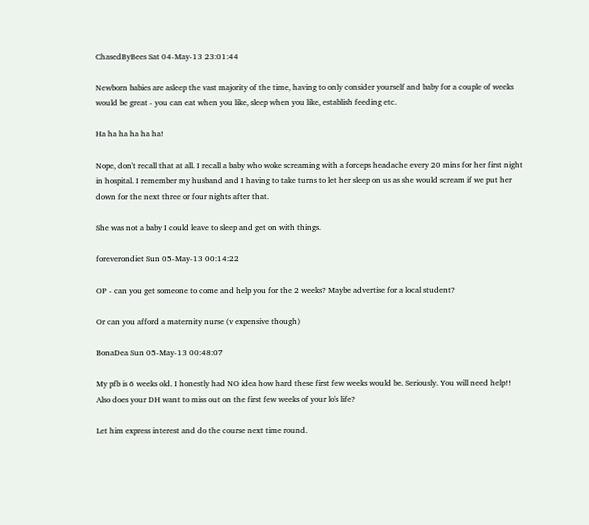ChasedByBees Sat 04-May-13 23:01:44

Newborn babies are asleep the vast majority of the time, having to only consider yourself and baby for a couple of weeks would be great - you can eat when you like, sleep when you like, establish feeding etc.

Ha ha ha ha ha ha!

Nope, don't recall that at all. I recall a baby who woke screaming with a forceps headache every 20 mins for her first night in hospital. I remember my husband and I having to take turns to let her sleep on us as she would scream if we put her down for the next three or four nights after that.

She was not a baby I could leave to sleep and get on with things.

foreverondiet Sun 05-May-13 00:14:22

OP - can you get someone to come and help you for the 2 weeks? Maybe advertise for a local student?

Or can you afford a maternity nurse (v expensive though)

BonaDea Sun 05-May-13 00:48:07

My pfb is 6 weeks old. I honestly had NO idea how hard these first few weeks would be. Seriously. You will need help!! Also does your DH want to miss out on the first few weeks of your lo's life?

Let him express interest and do the course next time round.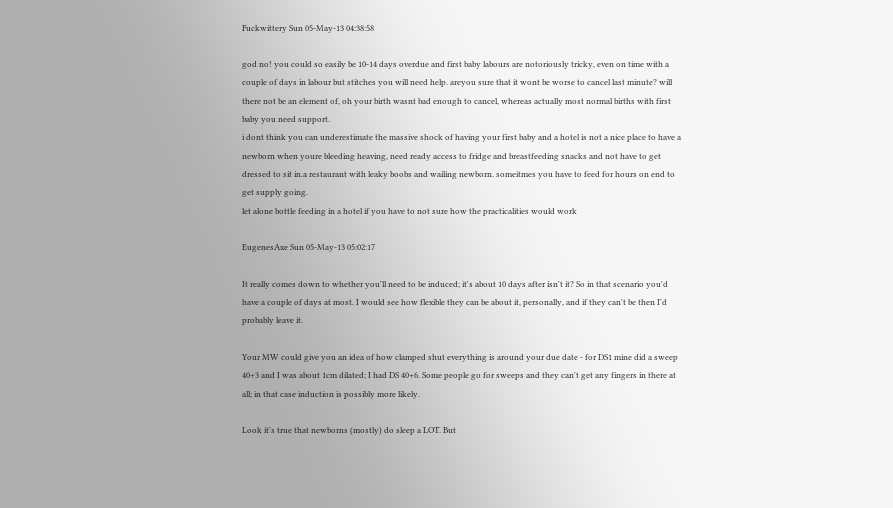Fuckwittery Sun 05-May-13 04:38:58

god no! you could so easily be 10-14 days overdue and first baby labours are notoriously tricky, even on time with a couple of days in labour but stitches you will need help. areyou sure that it wont be worse to cancel last minute? will there not be an element of, oh your birth wasnt bad enough to cancel, whereas actually most normal births with first baby you need support.
i dont think you can underestimate the massive shock of having your first baby and a hotel is not a nice place to have a newborn when youre bleeding heaving, need ready access to fridge and breastfeeding snacks and not have to get dressed to sit in.a restaurant with leaky boobs and wailing newborn. someitmes you have to feed for hours on end to get supply going.
let alone bottle feeding in a hotel if you have to not sure how the practicalities would work

EugenesAxe Sun 05-May-13 05:02:17

It really comes down to whether you'll need to be induced; it's about 10 days after isn't it? So in that scenario you'd have a couple of days at most. I would see how flexible they can be about it, personally, and if they can't be then I'd probably leave it.

Your MW could give you an idea of how clamped shut everything is around your due date - for DS1 mine did a sweep 40+3 and I was about 1cm dilated; I had DS 40+6. Some people go for sweeps and they can't get any fingers in there at all; in that case induction is possibly more likely.

Look it's true that newborns (mostly) do sleep a LOT. But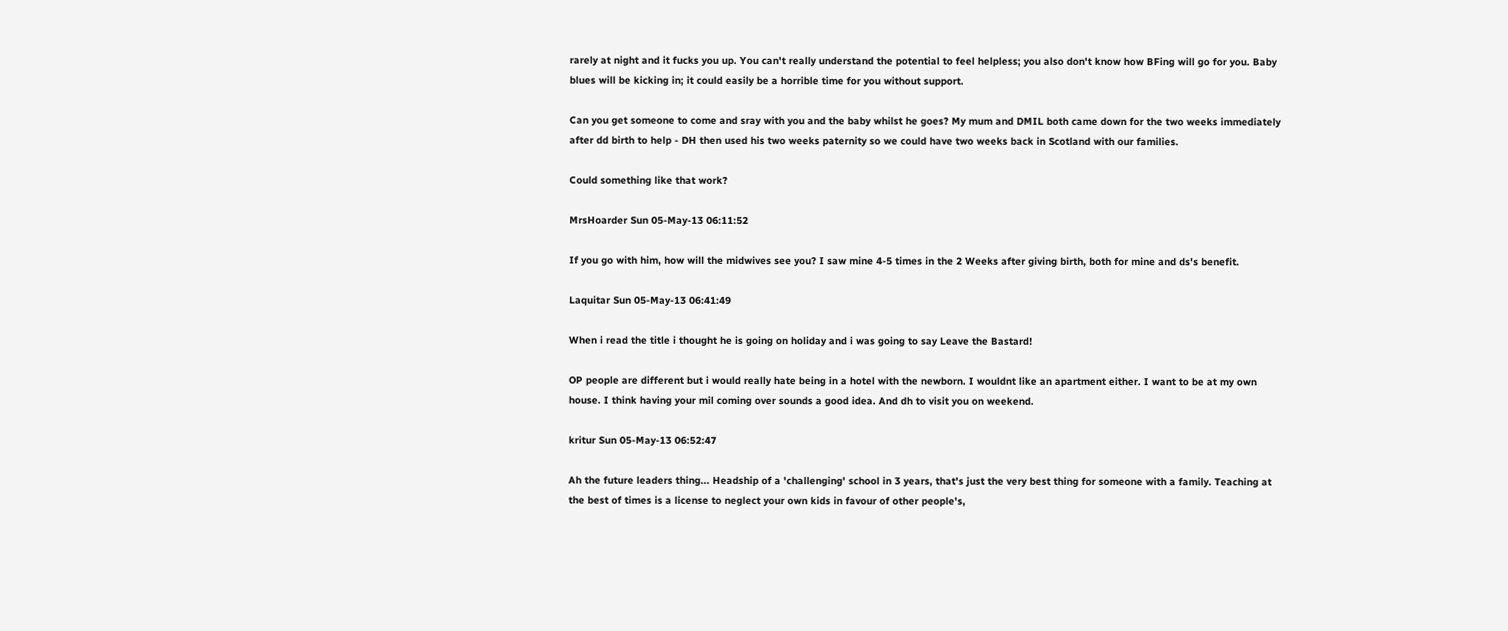rarely at night and it fucks you up. You can't really understand the potential to feel helpless; you also don't know how BFing will go for you. Baby blues will be kicking in; it could easily be a horrible time for you without support.

Can you get someone to come and sray with you and the baby whilst he goes? My mum and DMIL both came down for the two weeks immediately after dd birth to help - DH then used his two weeks paternity so we could have two weeks back in Scotland with our families.

Could something like that work?

MrsHoarder Sun 05-May-13 06:11:52

If you go with him, how will the midwives see you? I saw mine 4-5 times in the 2 Weeks after giving birth, both for mine and ds's benefit.

Laquitar Sun 05-May-13 06:41:49

When i read the title i thought he is going on holiday and i was going to say Leave the Bastard!

OP people are different but i would really hate being in a hotel with the newborn. I wouldnt like an apartment either. I want to be at my own house. I think having your mil coming over sounds a good idea. And dh to visit you on weekend.

kritur Sun 05-May-13 06:52:47

Ah the future leaders thing... Headship of a 'challenging' school in 3 years, that's just the very best thing for someone with a family. Teaching at the best of times is a license to neglect your own kids in favour of other people's,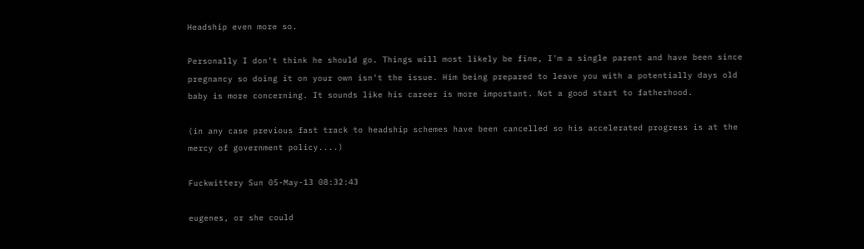Headship even more so.

Personally I don't think he should go. Things will most likely be fine, I'm a single parent and have been since pregnancy so doing it on your own isn't the issue. Him being prepared to leave you with a potentially days old baby is more concerning. It sounds like his career is more important. Not a good start to fatherhood.

(in any case previous fast track to headship schemes have been cancelled so his accelerated progress is at the mercy of government policy....)

Fuckwittery Sun 05-May-13 08:32:43

eugenes, or she could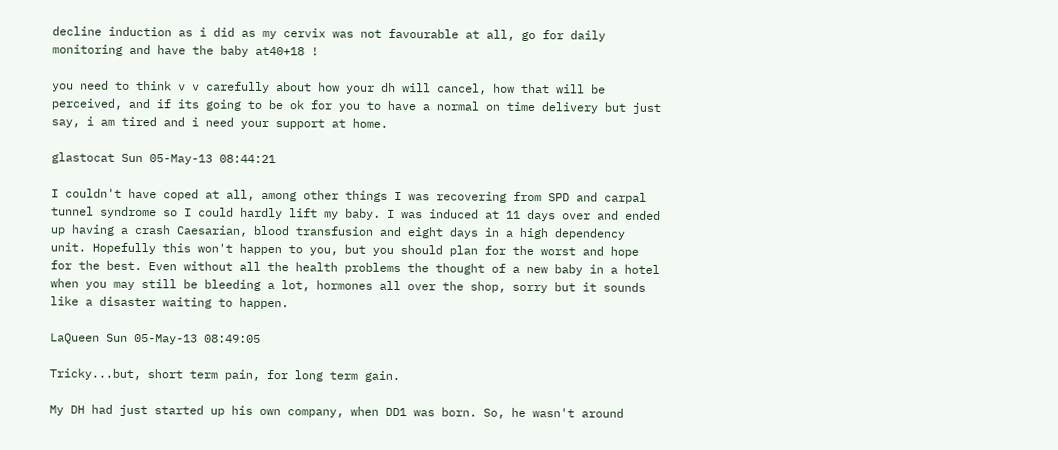decline induction as i did as my cervix was not favourable at all, go for daily monitoring and have the baby at40+18 !

you need to think v v carefully about how your dh will cancel, how that will be perceived, and if its going to be ok for you to have a normal on time delivery but just say, i am tired and i need your support at home.

glastocat Sun 05-May-13 08:44:21

I couldn't have coped at all, among other things I was recovering from SPD and carpal tunnel syndrome so I could hardly lift my baby. I was induced at 11 days over and ended up having a crash Caesarian, blood transfusion and eight days in a high dependency unit. Hopefully this won't happen to you, but you should plan for the worst and hope for the best. Even without all the health problems the thought of a new baby in a hotel when you may still be bleeding a lot, hormones all over the shop, sorry but it sounds like a disaster waiting to happen.

LaQueen Sun 05-May-13 08:49:05

Tricky...but, short term pain, for long term gain.

My DH had just started up his own company, when DD1 was born. So, he wasn't around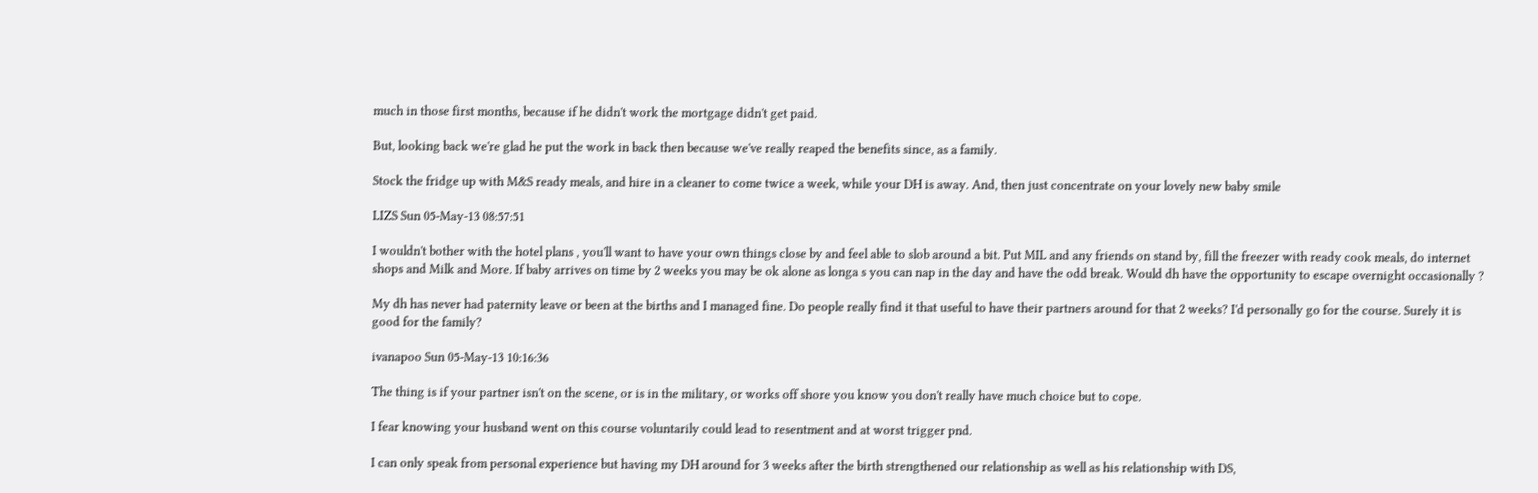much in those first months, because if he didn't work the mortgage didn't get paid.

But, looking back we're glad he put the work in back then because we've really reaped the benefits since, as a family.

Stock the fridge up with M&S ready meals, and hire in a cleaner to come twice a week, while your DH is away. And, then just concentrate on your lovely new baby smile

LIZS Sun 05-May-13 08:57:51

I wouldn't bother with the hotel plans , you'll want to have your own things close by and feel able to slob around a bit. Put MIL and any friends on stand by, fill the freezer with ready cook meals, do internet shops and Milk and More. If baby arrives on time by 2 weeks you may be ok alone as longa s you can nap in the day and have the odd break. Would dh have the opportunity to escape overnight occasionally ?

My dh has never had paternity leave or been at the births and I managed fine. Do people really find it that useful to have their partners around for that 2 weeks? I'd personally go for the course. Surely it is good for the family?

ivanapoo Sun 05-May-13 10:16:36

The thing is if your partner isn't on the scene, or is in the military, or works off shore you know you don't really have much choice but to cope.

I fear knowing your husband went on this course voluntarily could lead to resentment and at worst trigger pnd.

I can only speak from personal experience but having my DH around for 3 weeks after the birth strengthened our relationship as well as his relationship with DS,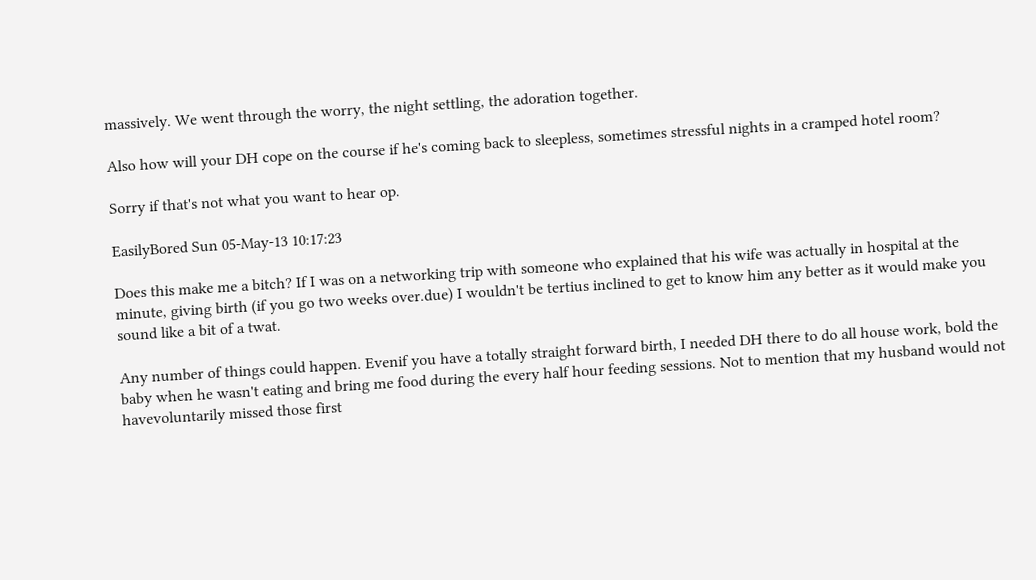massively. We went through the worry, the night settling, the adoration together.

Also how will your DH cope on the course if he's coming back to sleepless, sometimes stressful nights in a cramped hotel room?

Sorry if that's not what you want to hear op.

EasilyBored Sun 05-May-13 10:17:23

Does this make me a bitch? If I was on a networking trip with someone who explained that his wife was actually in hospital at the minute, giving birth (if you go two weeks over.due) I wouldn't be tertius inclined to get to know him any better as it would make you sound like a bit of a twat.

Any number of things could happen. Evenif you have a totally straight forward birth, I needed DH there to do all house work, bold the baby when he wasn't eating and bring me food during the every half hour feeding sessions. Not to mention that my husband would not havevoluntarily missed those first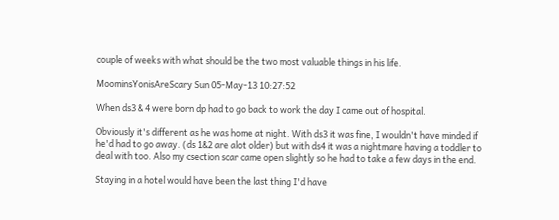couple of weeks with what should be the two most valuable things in his life.

MoominsYonisAreScary Sun 05-May-13 10:27:52

When ds3 & 4 were born dp had to go back to work the day I came out of hospital.

Obviously it's different as he was home at night. With ds3 it was fine, I wouldn't have minded if he'd had to go away. (ds 1&2 are alot older) but with ds4 it was a nightmare having a toddler to deal with too. Also my csection scar came open slightly so he had to take a few days in the end.

Staying in a hotel would have been the last thing I'd have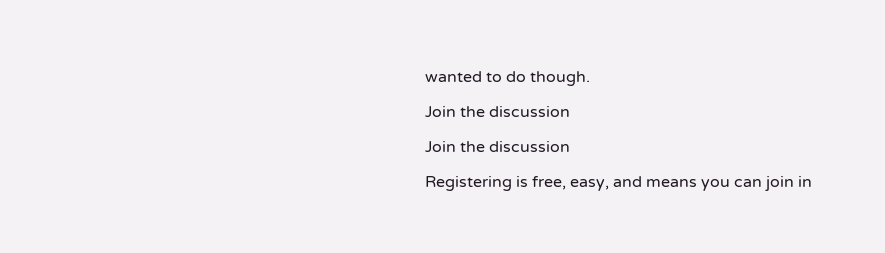wanted to do though.

Join the discussion

Join the discussion

Registering is free, easy, and means you can join in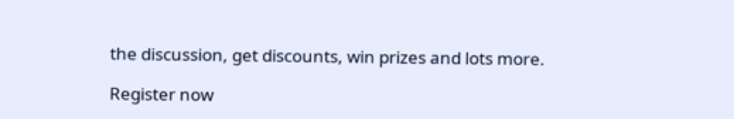the discussion, get discounts, win prizes and lots more.

Register now